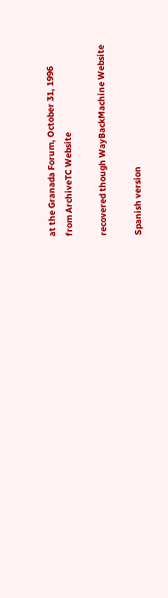at the Granada Forum, October 31, 1996
from ArchiveTC Website

recovered though WayBackMachine Website

Spanish version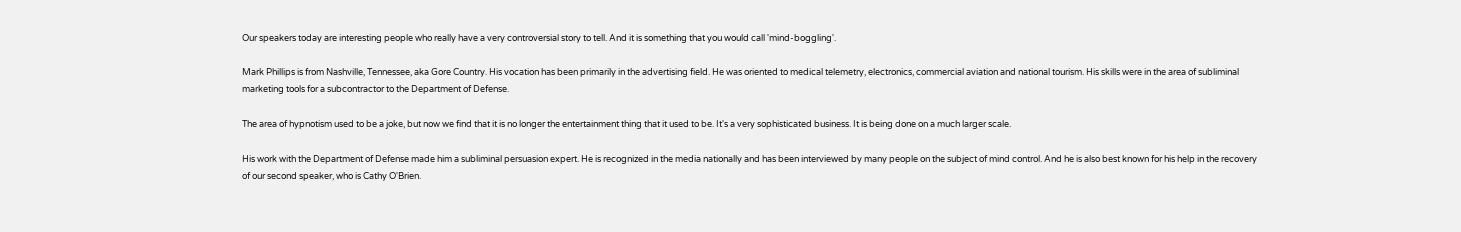Our speakers today are interesting people who really have a very controversial story to tell. And it is something that you would call 'mind-boggling'.

Mark Phillips is from Nashville, Tennessee, aka Gore Country. His vocation has been primarily in the advertising field. He was oriented to medical telemetry, electronics, commercial aviation and national tourism. His skills were in the area of subliminal marketing tools for a subcontractor to the Department of Defense.

The area of hypnotism used to be a joke, but now we find that it is no longer the entertainment thing that it used to be. It's a very sophisticated business. It is being done on a much larger scale.

His work with the Department of Defense made him a subliminal persuasion expert. He is recognized in the media nationally and has been interviewed by many people on the subject of mind control. And he is also best known for his help in the recovery of our second speaker, who is Cathy O'Brien.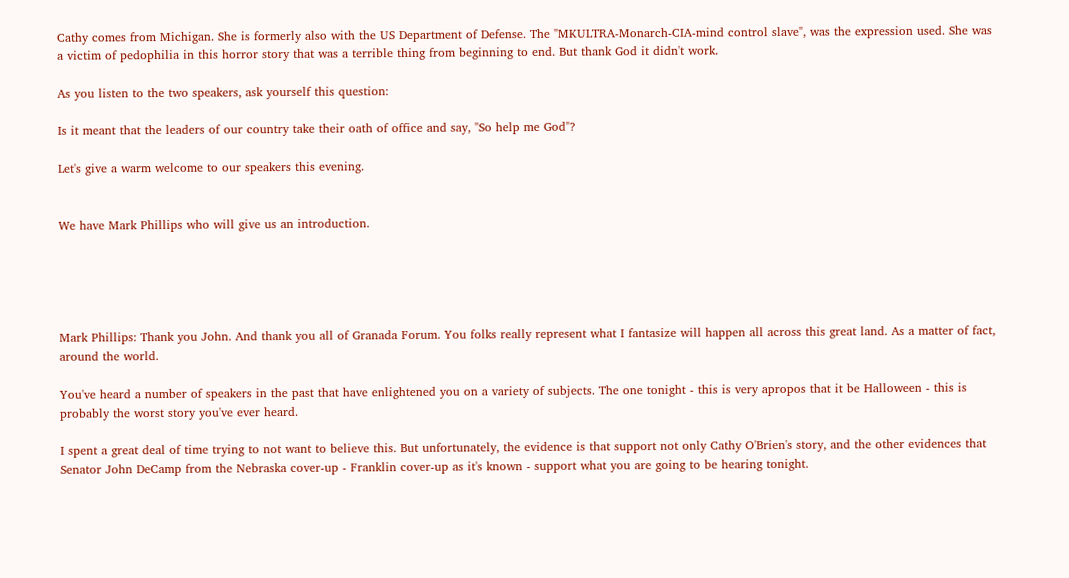Cathy comes from Michigan. She is formerly also with the US Department of Defense. The "MKULTRA-Monarch-CIA-mind control slave", was the expression used. She was a victim of pedophilia in this horror story that was a terrible thing from beginning to end. But thank God it didn't work.

As you listen to the two speakers, ask yourself this question:

Is it meant that the leaders of our country take their oath of office and say, "So help me God"?

Let's give a warm welcome to our speakers this evening.


We have Mark Phillips who will give us an introduction.





Mark Phillips: Thank you John. And thank you all of Granada Forum. You folks really represent what I fantasize will happen all across this great land. As a matter of fact, around the world.

You've heard a number of speakers in the past that have enlightened you on a variety of subjects. The one tonight - this is very apropos that it be Halloween - this is probably the worst story you've ever heard.

I spent a great deal of time trying to not want to believe this. But unfortunately, the evidence is that support not only Cathy O'Brien's story, and the other evidences that Senator John DeCamp from the Nebraska cover-up - Franklin cover-up as it's known - support what you are going to be hearing tonight.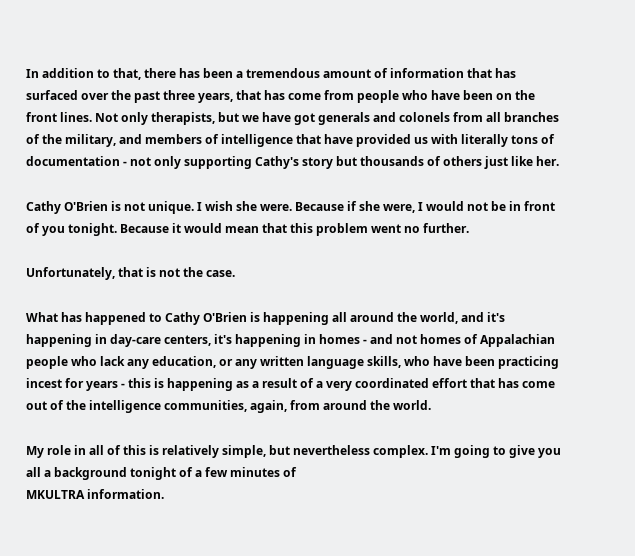In addition to that, there has been a tremendous amount of information that has surfaced over the past three years, that has come from people who have been on the front lines. Not only therapists, but we have got generals and colonels from all branches of the military, and members of intelligence that have provided us with literally tons of documentation - not only supporting Cathy's story but thousands of others just like her.

Cathy O'Brien is not unique. I wish she were. Because if she were, I would not be in front of you tonight. Because it would mean that this problem went no further.

Unfortunately, that is not the case.

What has happened to Cathy O'Brien is happening all around the world, and it's happening in day-care centers, it's happening in homes - and not homes of Appalachian people who lack any education, or any written language skills, who have been practicing incest for years - this is happening as a result of a very coordinated effort that has come out of the intelligence communities, again, from around the world.

My role in all of this is relatively simple, but nevertheless complex. I'm going to give you all a background tonight of a few minutes of
MKULTRA information.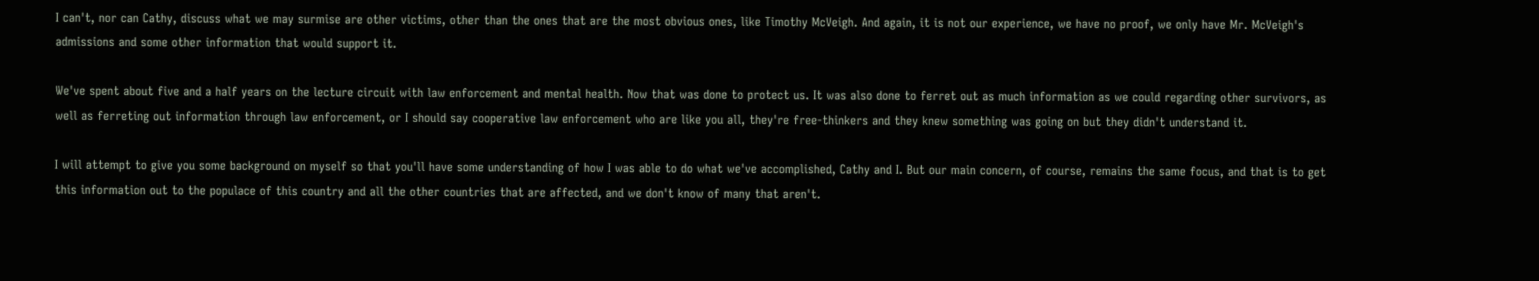I can't, nor can Cathy, discuss what we may surmise are other victims, other than the ones that are the most obvious ones, like Timothy McVeigh. And again, it is not our experience, we have no proof, we only have Mr. McVeigh's admissions and some other information that would support it.

We've spent about five and a half years on the lecture circuit with law enforcement and mental health. Now that was done to protect us. It was also done to ferret out as much information as we could regarding other survivors, as well as ferreting out information through law enforcement, or I should say cooperative law enforcement who are like you all, they're free-thinkers and they knew something was going on but they didn't understand it.

I will attempt to give you some background on myself so that you'll have some understanding of how I was able to do what we've accomplished, Cathy and I. But our main concern, of course, remains the same focus, and that is to get this information out to the populace of this country and all the other countries that are affected, and we don't know of many that aren't.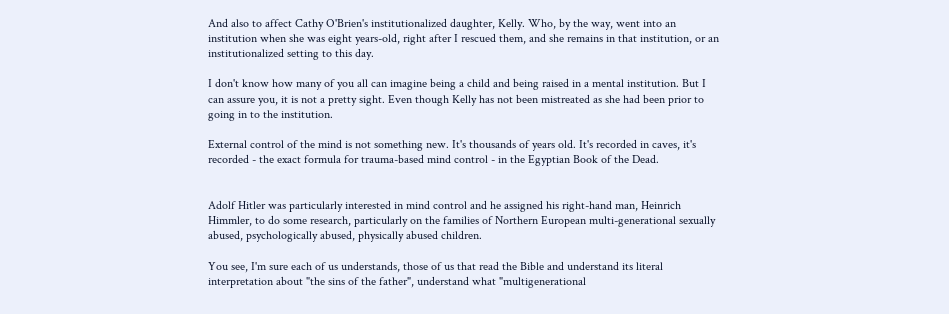And also to affect Cathy O'Brien's institutionalized daughter, Kelly. Who, by the way, went into an institution when she was eight years-old, right after I rescued them, and she remains in that institution, or an institutionalized setting to this day.

I don't know how many of you all can imagine being a child and being raised in a mental institution. But I can assure you, it is not a pretty sight. Even though Kelly has not been mistreated as she had been prior to going in to the institution.

External control of the mind is not something new. It's thousands of years old. It's recorded in caves, it's recorded - the exact formula for trauma-based mind control - in the Egyptian Book of the Dead.


Adolf Hitler was particularly interested in mind control and he assigned his right-hand man, Heinrich Himmler, to do some research, particularly on the families of Northern European multi-generational sexually abused, psychologically abused, physically abused children.

You see, I'm sure each of us understands, those of us that read the Bible and understand its literal interpretation about "the sins of the father", understand what "multigenerational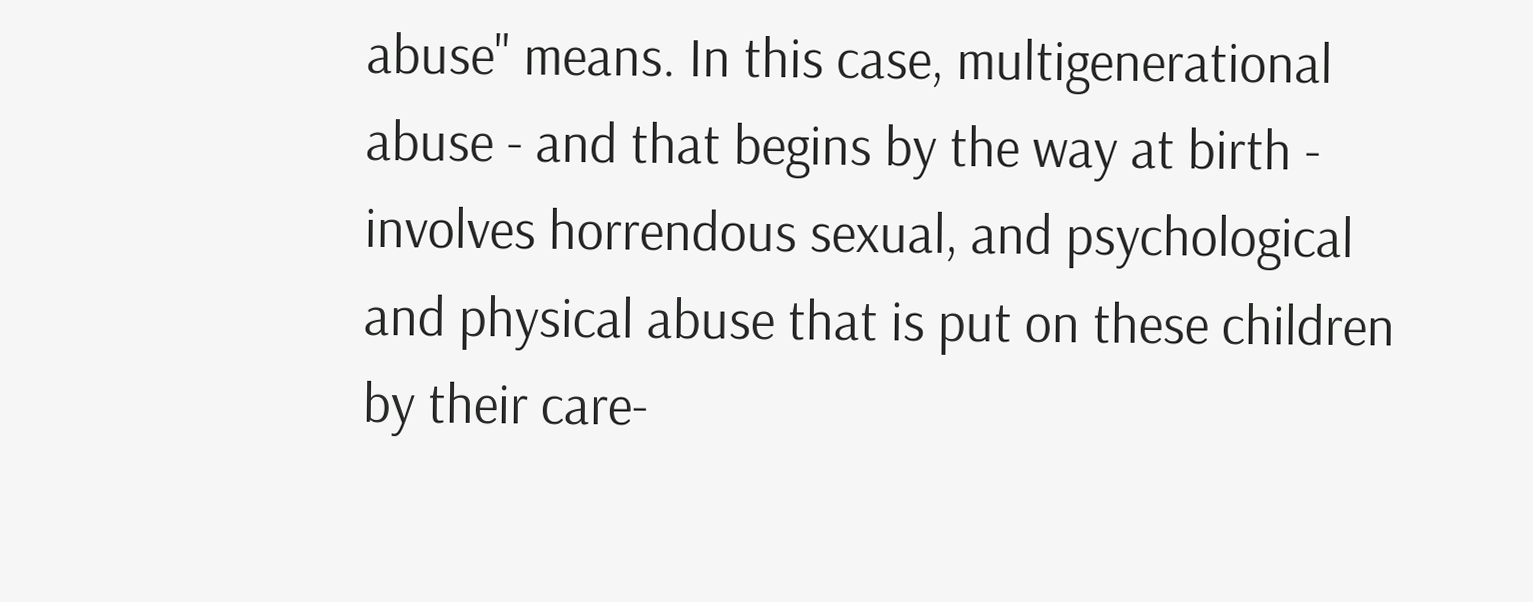abuse" means. In this case, multigenerational abuse - and that begins by the way at birth - involves horrendous sexual, and psychological and physical abuse that is put on these children by their care-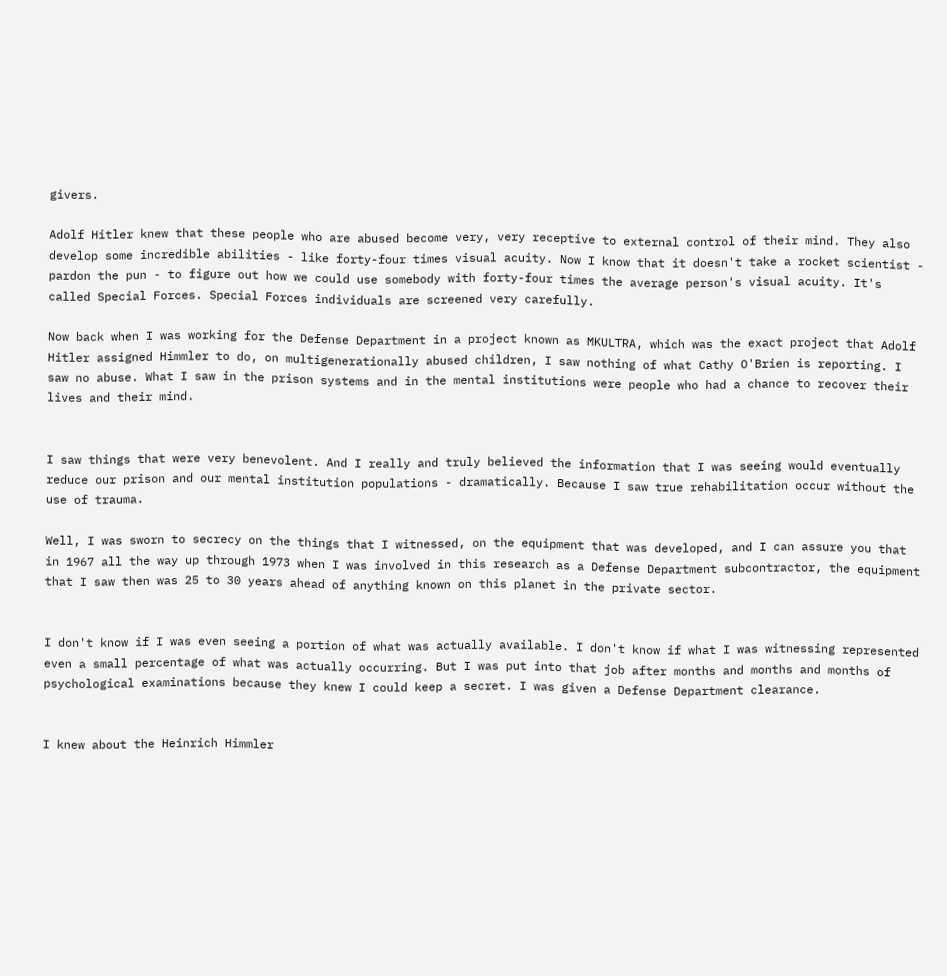givers.

Adolf Hitler knew that these people who are abused become very, very receptive to external control of their mind. They also develop some incredible abilities - like forty-four times visual acuity. Now I know that it doesn't take a rocket scientist - pardon the pun - to figure out how we could use somebody with forty-four times the average person's visual acuity. It's called Special Forces. Special Forces individuals are screened very carefully.

Now back when I was working for the Defense Department in a project known as MKULTRA, which was the exact project that Adolf Hitler assigned Himmler to do, on multigenerationally abused children, I saw nothing of what Cathy O'Brien is reporting. I saw no abuse. What I saw in the prison systems and in the mental institutions were people who had a chance to recover their lives and their mind.


I saw things that were very benevolent. And I really and truly believed the information that I was seeing would eventually reduce our prison and our mental institution populations - dramatically. Because I saw true rehabilitation occur without the use of trauma.

Well, I was sworn to secrecy on the things that I witnessed, on the equipment that was developed, and I can assure you that in 1967 all the way up through 1973 when I was involved in this research as a Defense Department subcontractor, the equipment that I saw then was 25 to 30 years ahead of anything known on this planet in the private sector.


I don't know if I was even seeing a portion of what was actually available. I don't know if what I was witnessing represented even a small percentage of what was actually occurring. But I was put into that job after months and months and months of psychological examinations because they knew I could keep a secret. I was given a Defense Department clearance.


I knew about the Heinrich Himmler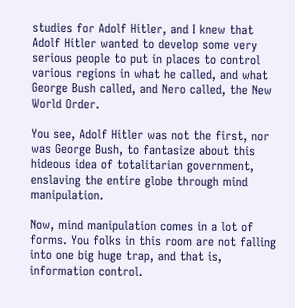studies for Adolf Hitler, and I knew that Adolf Hitler wanted to develop some very serious people to put in places to control various regions in what he called, and what George Bush called, and Nero called, the New World Order.

You see, Adolf Hitler was not the first, nor was George Bush, to fantasize about this hideous idea of totalitarian government, enslaving the entire globe through mind manipulation.

Now, mind manipulation comes in a lot of forms. You folks in this room are not falling into one big huge trap, and that is, information control.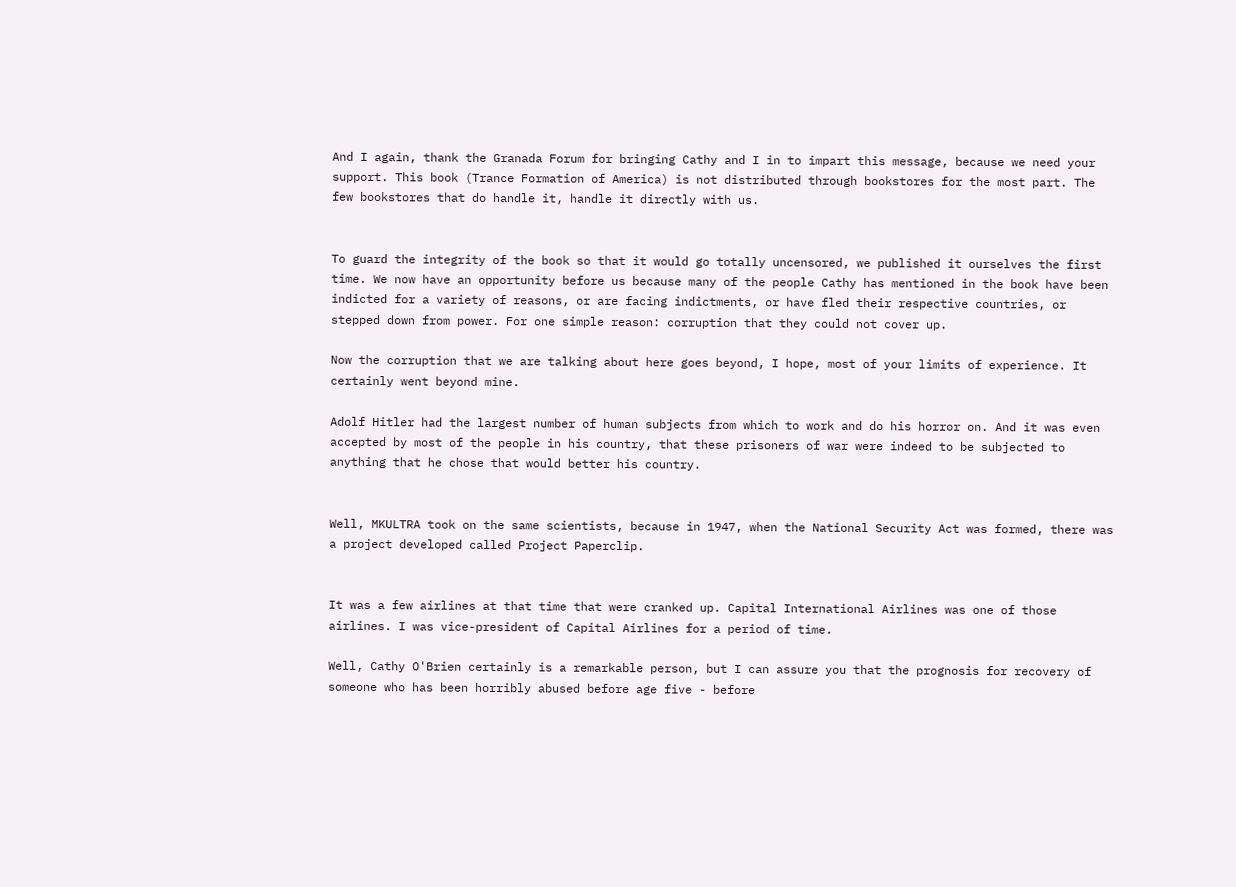And I again, thank the Granada Forum for bringing Cathy and I in to impart this message, because we need your support. This book (Trance Formation of America) is not distributed through bookstores for the most part. The few bookstores that do handle it, handle it directly with us.


To guard the integrity of the book so that it would go totally uncensored, we published it ourselves the first time. We now have an opportunity before us because many of the people Cathy has mentioned in the book have been indicted for a variety of reasons, or are facing indictments, or have fled their respective countries, or stepped down from power. For one simple reason: corruption that they could not cover up.

Now the corruption that we are talking about here goes beyond, I hope, most of your limits of experience. It certainly went beyond mine.

Adolf Hitler had the largest number of human subjects from which to work and do his horror on. And it was even accepted by most of the people in his country, that these prisoners of war were indeed to be subjected to anything that he chose that would better his country.


Well, MKULTRA took on the same scientists, because in 1947, when the National Security Act was formed, there was a project developed called Project Paperclip.


It was a few airlines at that time that were cranked up. Capital International Airlines was one of those airlines. I was vice-president of Capital Airlines for a period of time.

Well, Cathy O'Brien certainly is a remarkable person, but I can assure you that the prognosis for recovery of someone who has been horribly abused before age five - before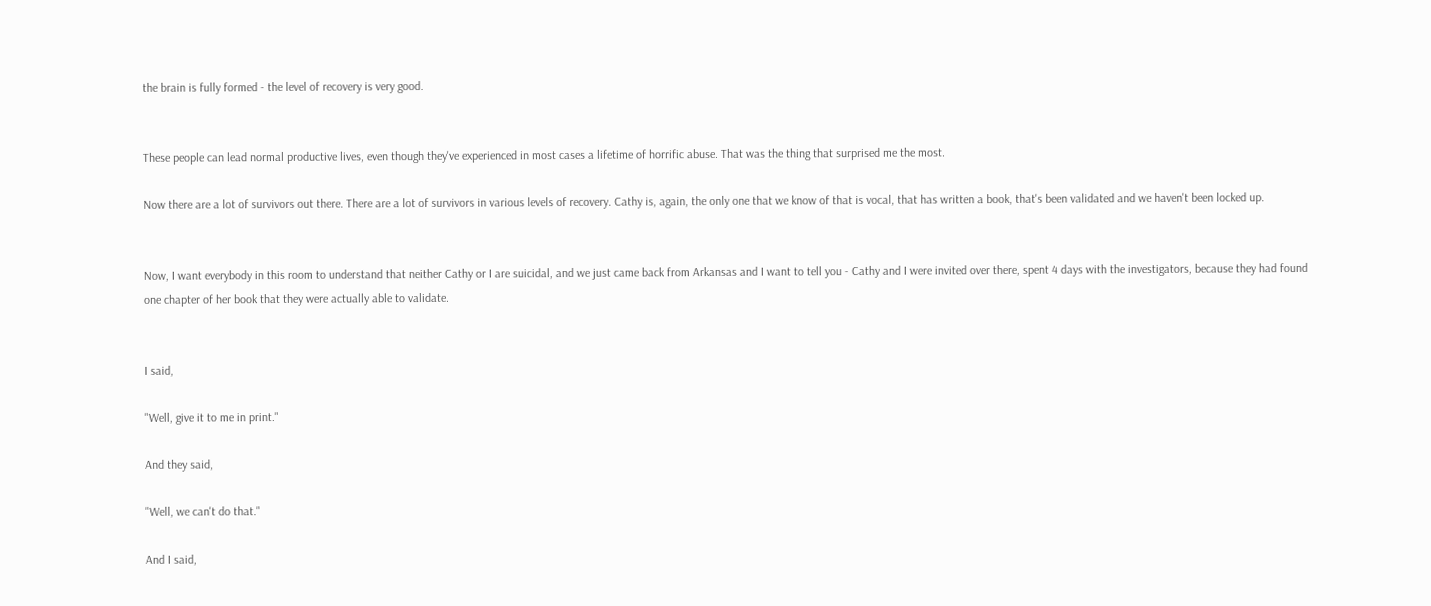the brain is fully formed - the level of recovery is very good.


These people can lead normal productive lives, even though they've experienced in most cases a lifetime of horrific abuse. That was the thing that surprised me the most.

Now there are a lot of survivors out there. There are a lot of survivors in various levels of recovery. Cathy is, again, the only one that we know of that is vocal, that has written a book, that's been validated and we haven't been locked up.


Now, I want everybody in this room to understand that neither Cathy or I are suicidal, and we just came back from Arkansas and I want to tell you - Cathy and I were invited over there, spent 4 days with the investigators, because they had found one chapter of her book that they were actually able to validate.


I said,

"Well, give it to me in print."

And they said,

"Well, we can't do that."

And I said,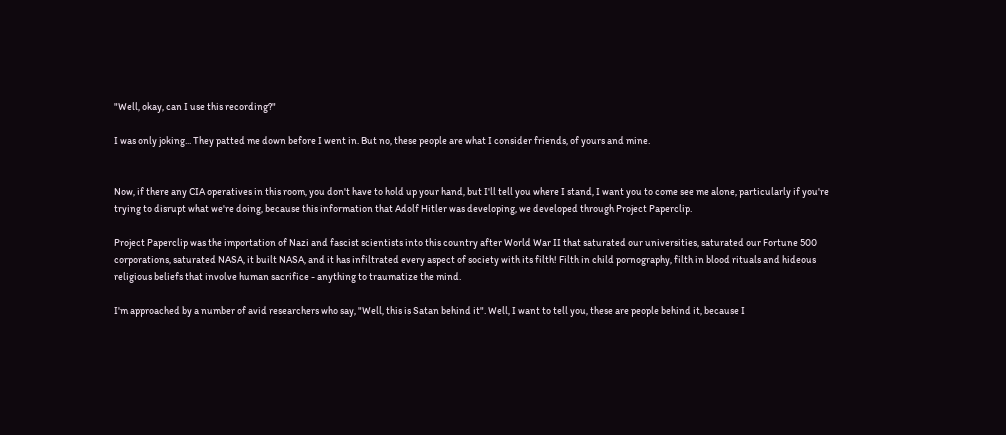"Well, okay, can I use this recording?"

I was only joking... They patted me down before I went in. But no, these people are what I consider friends, of yours and mine.


Now, if there any CIA operatives in this room, you don't have to hold up your hand, but I'll tell you where I stand, I want you to come see me alone, particularly if you're trying to disrupt what we're doing, because this information that Adolf Hitler was developing, we developed through Project Paperclip.

Project Paperclip was the importation of Nazi and fascist scientists into this country after World War II that saturated our universities, saturated our Fortune 500 corporations, saturated NASA, it built NASA, and it has infiltrated every aspect of society with its filth! Filth in child pornography, filth in blood rituals and hideous religious beliefs that involve human sacrifice - anything to traumatize the mind.

I'm approached by a number of avid researchers who say, "Well, this is Satan behind it". Well, I want to tell you, these are people behind it, because I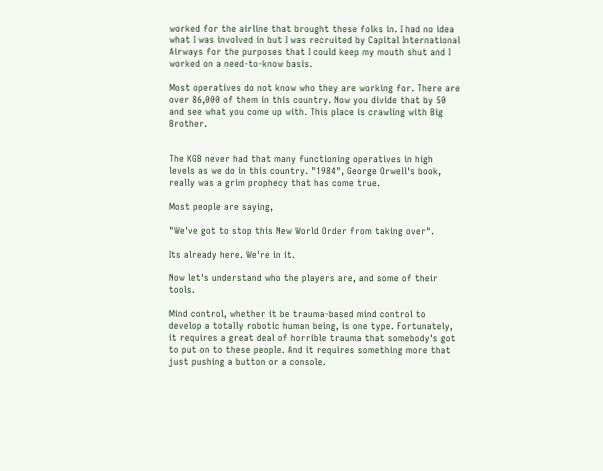worked for the airline that brought these folks in. I had no idea what I was involved in but I was recruited by Capital International Airways for the purposes that I could keep my mouth shut and I worked on a need-to-know basis.

Most operatives do not know who they are working for. There are over 86,000 of them in this country. Now you divide that by 50 and see what you come up with. This place is crawling with Big Brother.


The KGB never had that many functioning operatives in high levels as we do in this country. "1984", George Orwell's book, really was a grim prophecy that has come true.

Most people are saying,

"We've got to stop this New World Order from taking over".

Its already here. We're in it.

Now let's understand who the players are, and some of their tools.

Mind control, whether it be trauma-based mind control to develop a totally robotic human being, is one type. Fortunately, it requires a great deal of horrible trauma that somebody's got to put on to these people. And it requires something more that just pushing a button or a console.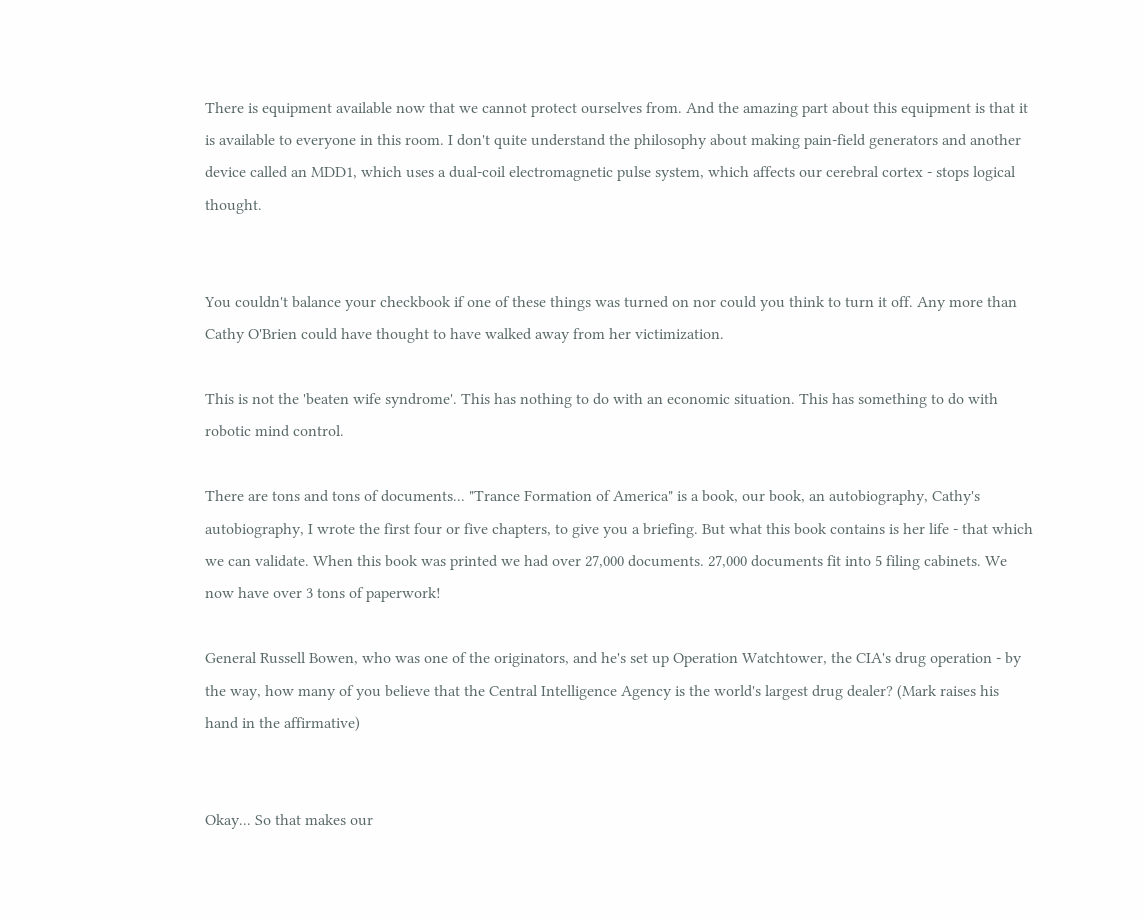There is equipment available now that we cannot protect ourselves from. And the amazing part about this equipment is that it is available to everyone in this room. I don't quite understand the philosophy about making pain-field generators and another device called an MDD1, which uses a dual-coil electromagnetic pulse system, which affects our cerebral cortex - stops logical thought.


You couldn't balance your checkbook if one of these things was turned on nor could you think to turn it off. Any more than Cathy O'Brien could have thought to have walked away from her victimization.

This is not the 'beaten wife syndrome'. This has nothing to do with an economic situation. This has something to do with robotic mind control.

There are tons and tons of documents... "Trance Formation of America" is a book, our book, an autobiography, Cathy's autobiography, I wrote the first four or five chapters, to give you a briefing. But what this book contains is her life - that which we can validate. When this book was printed we had over 27,000 documents. 27,000 documents fit into 5 filing cabinets. We now have over 3 tons of paperwork!

General Russell Bowen, who was one of the originators, and he's set up Operation Watchtower, the CIA's drug operation - by the way, how many of you believe that the Central Intelligence Agency is the world's largest drug dealer? (Mark raises his hand in the affirmative)


Okay... So that makes our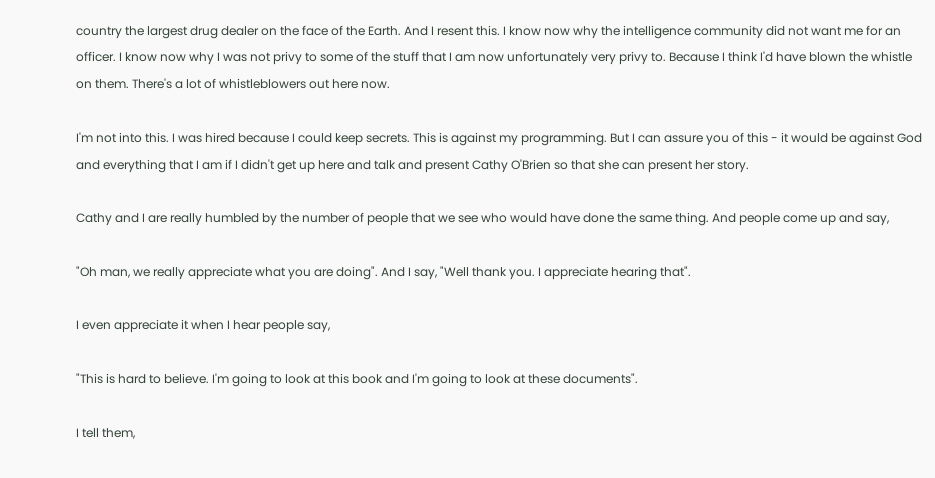country the largest drug dealer on the face of the Earth. And I resent this. I know now why the intelligence community did not want me for an officer. I know now why I was not privy to some of the stuff that I am now unfortunately very privy to. Because I think I'd have blown the whistle on them. There's a lot of whistleblowers out here now.

I'm not into this. I was hired because I could keep secrets. This is against my programming. But I can assure you of this - it would be against God and everything that I am if I didn't get up here and talk and present Cathy O'Brien so that she can present her story.

Cathy and I are really humbled by the number of people that we see who would have done the same thing. And people come up and say,

"Oh man, we really appreciate what you are doing". And I say, "Well thank you. I appreciate hearing that".

I even appreciate it when I hear people say,

"This is hard to believe. I'm going to look at this book and I'm going to look at these documents".

I tell them,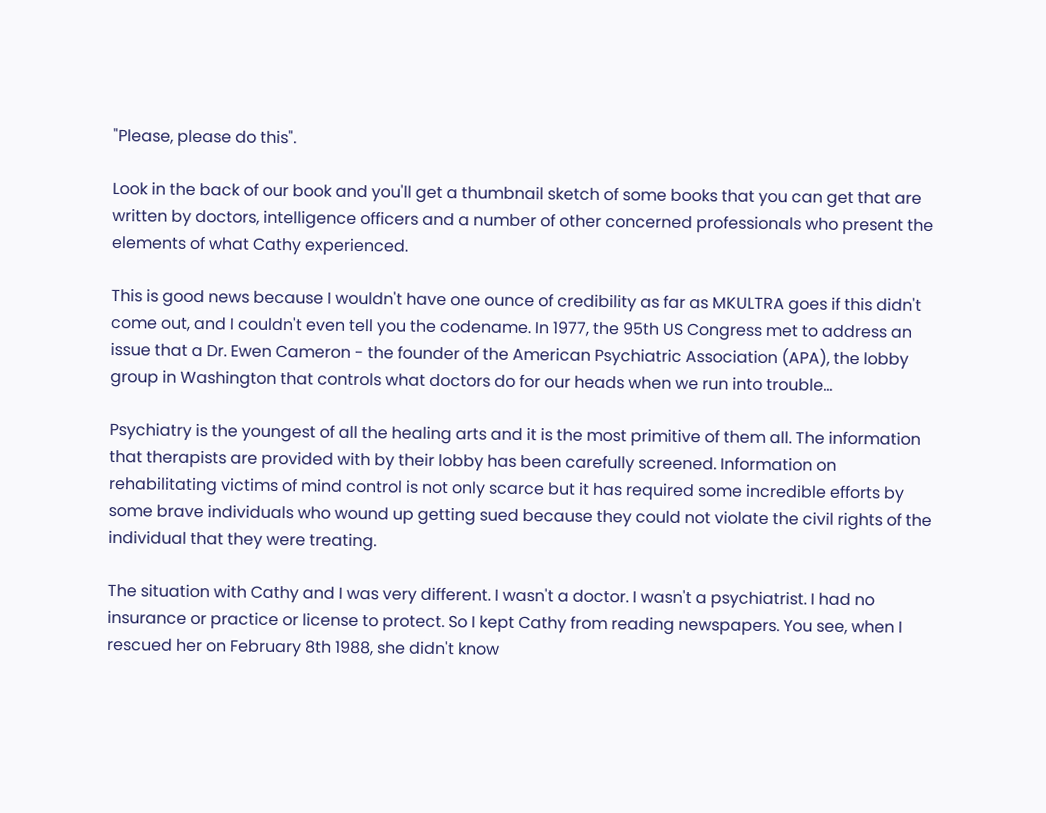"Please, please do this".

Look in the back of our book and you'll get a thumbnail sketch of some books that you can get that are written by doctors, intelligence officers and a number of other concerned professionals who present the elements of what Cathy experienced.

This is good news because I wouldn't have one ounce of credibility as far as MKULTRA goes if this didn't come out, and I couldn't even tell you the codename. In 1977, the 95th US Congress met to address an issue that a Dr. Ewen Cameron - the founder of the American Psychiatric Association (APA), the lobby group in Washington that controls what doctors do for our heads when we run into trouble...

Psychiatry is the youngest of all the healing arts and it is the most primitive of them all. The information that therapists are provided with by their lobby has been carefully screened. Information on rehabilitating victims of mind control is not only scarce but it has required some incredible efforts by some brave individuals who wound up getting sued because they could not violate the civil rights of the individual that they were treating.

The situation with Cathy and I was very different. I wasn't a doctor. I wasn't a psychiatrist. I had no insurance or practice or license to protect. So I kept Cathy from reading newspapers. You see, when I rescued her on February 8th 1988, she didn't know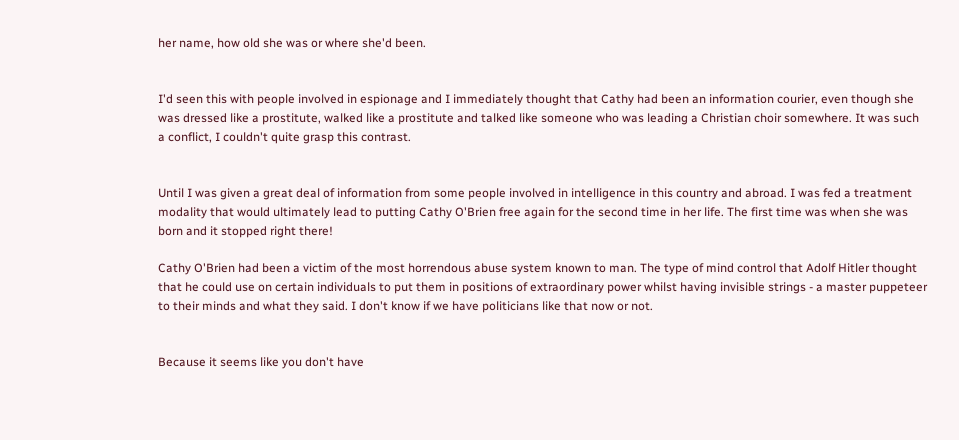her name, how old she was or where she'd been.


I'd seen this with people involved in espionage and I immediately thought that Cathy had been an information courier, even though she was dressed like a prostitute, walked like a prostitute and talked like someone who was leading a Christian choir somewhere. It was such a conflict, I couldn't quite grasp this contrast.


Until I was given a great deal of information from some people involved in intelligence in this country and abroad. I was fed a treatment modality that would ultimately lead to putting Cathy O'Brien free again for the second time in her life. The first time was when she was born and it stopped right there!

Cathy O'Brien had been a victim of the most horrendous abuse system known to man. The type of mind control that Adolf Hitler thought that he could use on certain individuals to put them in positions of extraordinary power whilst having invisible strings - a master puppeteer to their minds and what they said. I don't know if we have politicians like that now or not.


Because it seems like you don't have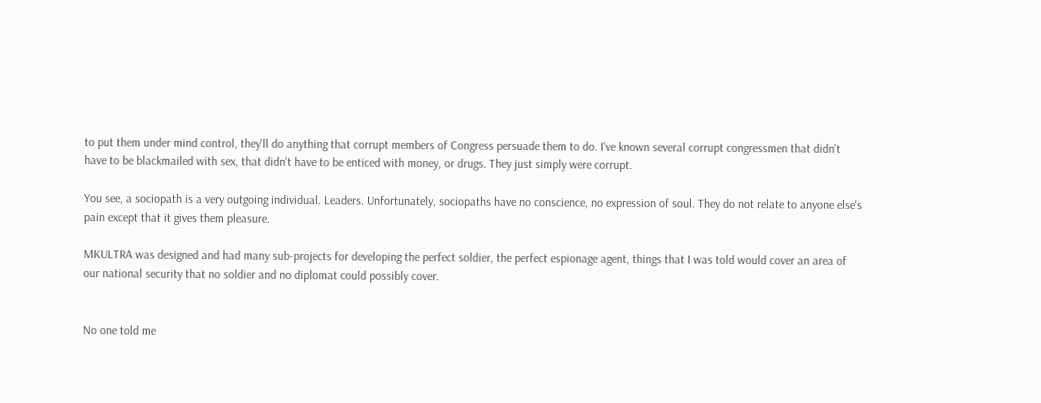to put them under mind control, they'll do anything that corrupt members of Congress persuade them to do. I've known several corrupt congressmen that didn't have to be blackmailed with sex, that didn't have to be enticed with money, or drugs. They just simply were corrupt.

You see, a sociopath is a very outgoing individual. Leaders. Unfortunately, sociopaths have no conscience, no expression of soul. They do not relate to anyone else's pain except that it gives them pleasure.

MKULTRA was designed and had many sub-projects for developing the perfect soldier, the perfect espionage agent, things that I was told would cover an area of our national security that no soldier and no diplomat could possibly cover.


No one told me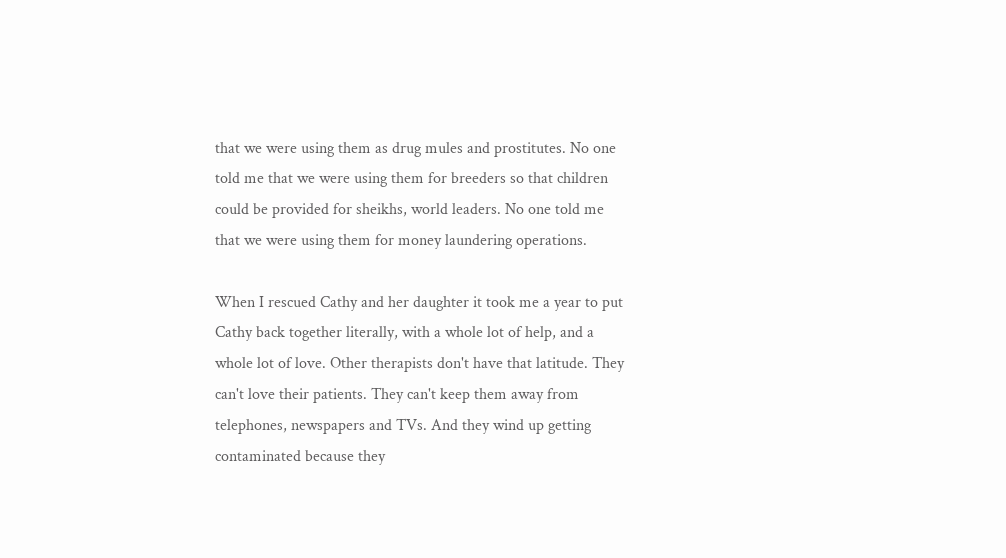that we were using them as drug mules and prostitutes. No one told me that we were using them for breeders so that children could be provided for sheikhs, world leaders. No one told me that we were using them for money laundering operations.

When I rescued Cathy and her daughter it took me a year to put Cathy back together literally, with a whole lot of help, and a whole lot of love. Other therapists don't have that latitude. They can't love their patients. They can't keep them away from telephones, newspapers and TVs. And they wind up getting contaminated because they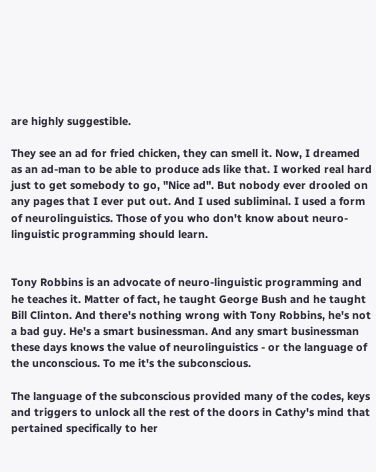are highly suggestible.

They see an ad for fried chicken, they can smell it. Now, I dreamed as an ad-man to be able to produce ads like that. I worked real hard just to get somebody to go, "Nice ad". But nobody ever drooled on any pages that I ever put out. And I used subliminal. I used a form of neurolinguistics. Those of you who don't know about neuro-linguistic programming should learn.


Tony Robbins is an advocate of neuro-linguistic programming and he teaches it. Matter of fact, he taught George Bush and he taught Bill Clinton. And there's nothing wrong with Tony Robbins, he's not a bad guy. He's a smart businessman. And any smart businessman these days knows the value of neurolinguistics - or the language of the unconscious. To me it's the subconscious.

The language of the subconscious provided many of the codes, keys and triggers to unlock all the rest of the doors in Cathy's mind that pertained specifically to her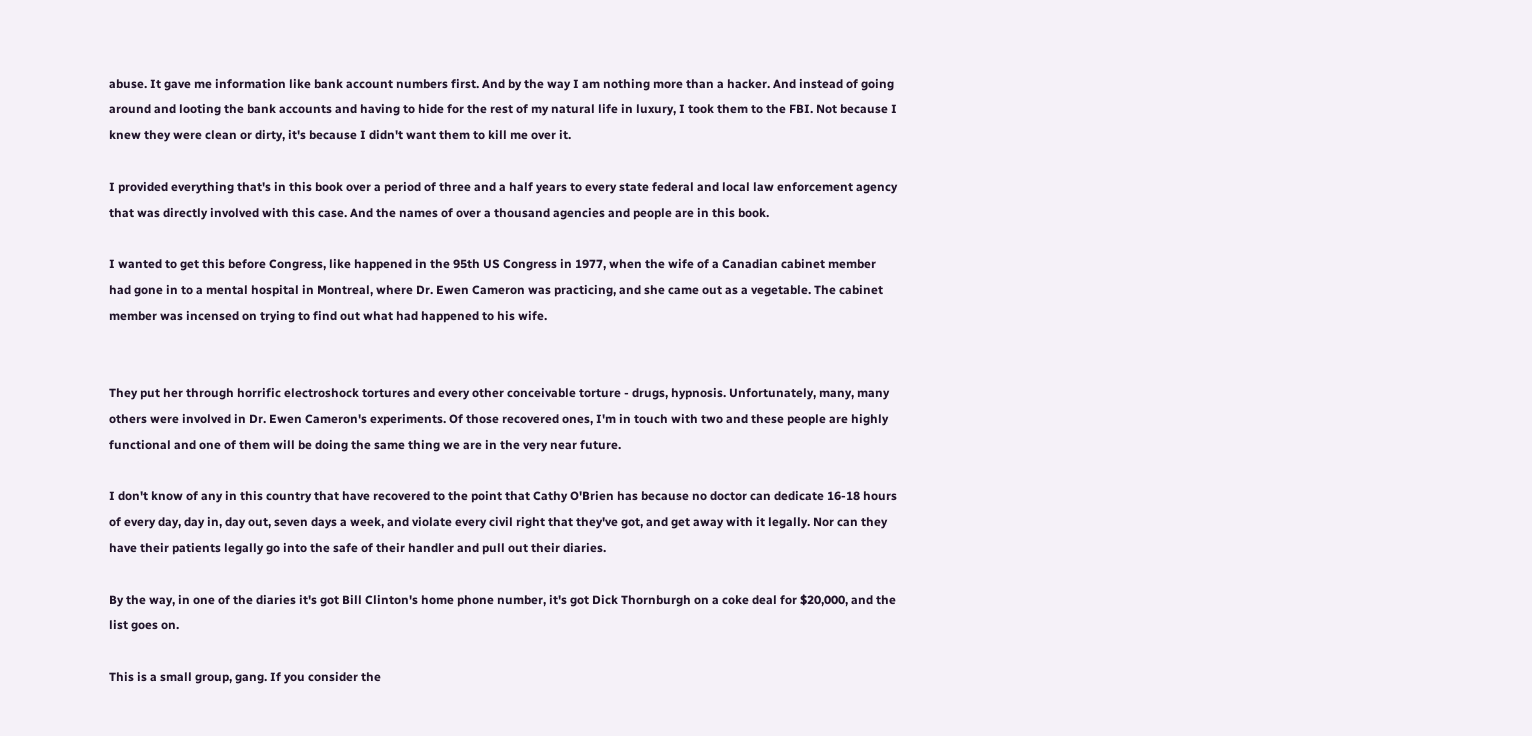abuse. It gave me information like bank account numbers first. And by the way I am nothing more than a hacker. And instead of going around and looting the bank accounts and having to hide for the rest of my natural life in luxury, I took them to the FBI. Not because I knew they were clean or dirty, it's because I didn't want them to kill me over it.

I provided everything that's in this book over a period of three and a half years to every state federal and local law enforcement agency that was directly involved with this case. And the names of over a thousand agencies and people are in this book.

I wanted to get this before Congress, like happened in the 95th US Congress in 1977, when the wife of a Canadian cabinet member had gone in to a mental hospital in Montreal, where Dr. Ewen Cameron was practicing, and she came out as a vegetable. The cabinet member was incensed on trying to find out what had happened to his wife.


They put her through horrific electroshock tortures and every other conceivable torture - drugs, hypnosis. Unfortunately, many, many others were involved in Dr. Ewen Cameron's experiments. Of those recovered ones, I'm in touch with two and these people are highly functional and one of them will be doing the same thing we are in the very near future.

I don't know of any in this country that have recovered to the point that Cathy O'Brien has because no doctor can dedicate 16-18 hours of every day, day in, day out, seven days a week, and violate every civil right that they've got, and get away with it legally. Nor can they have their patients legally go into the safe of their handler and pull out their diaries.

By the way, in one of the diaries it's got Bill Clinton's home phone number, it's got Dick Thornburgh on a coke deal for $20,000, and the list goes on.

This is a small group, gang. If you consider the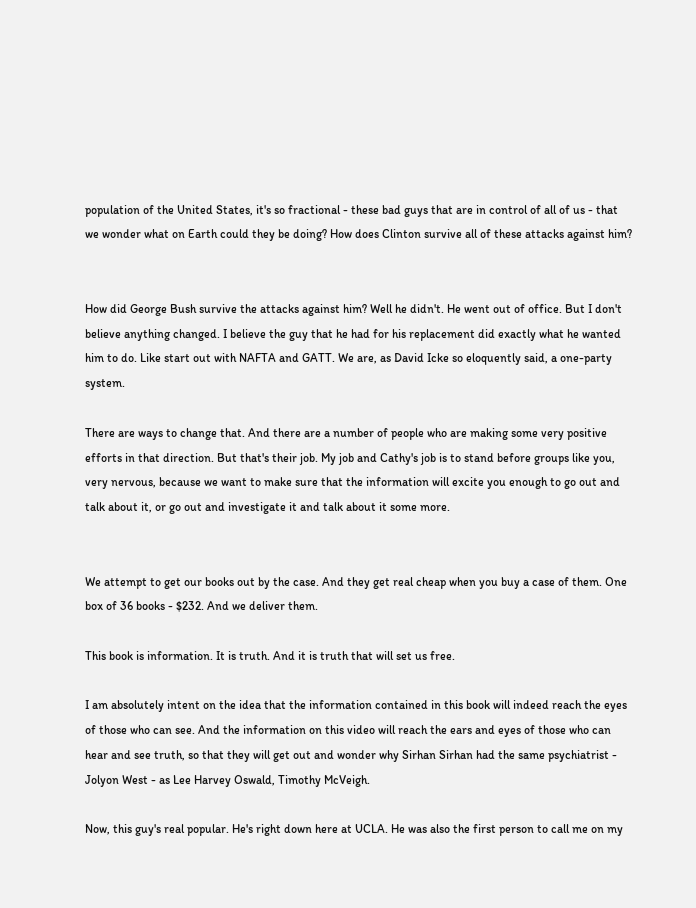population of the United States, it's so fractional - these bad guys that are in control of all of us - that we wonder what on Earth could they be doing? How does Clinton survive all of these attacks against him?


How did George Bush survive the attacks against him? Well he didn't. He went out of office. But I don't believe anything changed. I believe the guy that he had for his replacement did exactly what he wanted him to do. Like start out with NAFTA and GATT. We are, as David Icke so eloquently said, a one-party system.

There are ways to change that. And there are a number of people who are making some very positive efforts in that direction. But that's their job. My job and Cathy's job is to stand before groups like you, very nervous, because we want to make sure that the information will excite you enough to go out and talk about it, or go out and investigate it and talk about it some more.


We attempt to get our books out by the case. And they get real cheap when you buy a case of them. One box of 36 books - $232. And we deliver them.

This book is information. It is truth. And it is truth that will set us free.

I am absolutely intent on the idea that the information contained in this book will indeed reach the eyes of those who can see. And the information on this video will reach the ears and eyes of those who can hear and see truth, so that they will get out and wonder why Sirhan Sirhan had the same psychiatrist - Jolyon West - as Lee Harvey Oswald, Timothy McVeigh.

Now, this guy's real popular. He's right down here at UCLA. He was also the first person to call me on my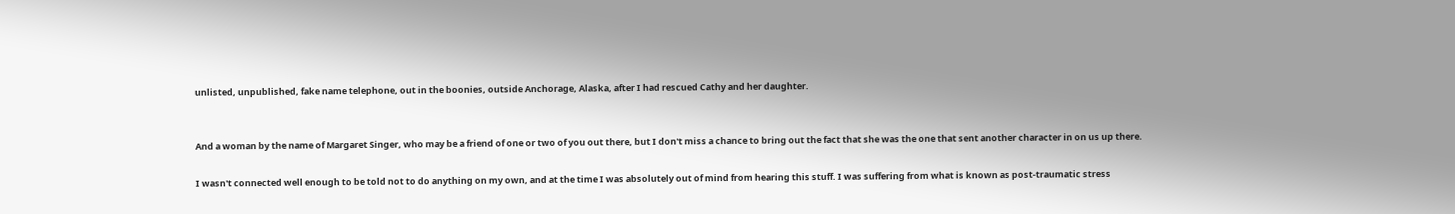unlisted, unpublished, fake name telephone, out in the boonies, outside Anchorage, Alaska, after I had rescued Cathy and her daughter.


And a woman by the name of Margaret Singer, who may be a friend of one or two of you out there, but I don't miss a chance to bring out the fact that she was the one that sent another character in on us up there.

I wasn't connected well enough to be told not to do anything on my own, and at the time I was absolutely out of mind from hearing this stuff. I was suffering from what is known as post-traumatic stress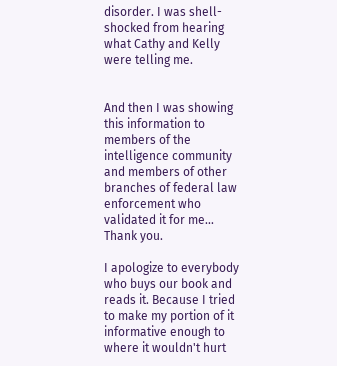disorder. I was shell-shocked from hearing what Cathy and Kelly were telling me.


And then I was showing this information to members of the intelligence community and members of other branches of federal law enforcement who validated it for me... Thank you.

I apologize to everybody who buys our book and reads it. Because I tried to make my portion of it informative enough to where it wouldn't hurt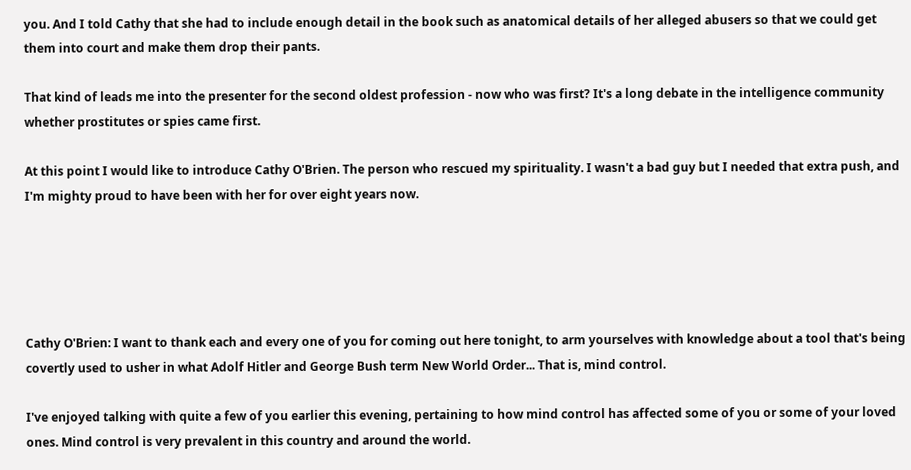you. And I told Cathy that she had to include enough detail in the book such as anatomical details of her alleged abusers so that we could get them into court and make them drop their pants.

That kind of leads me into the presenter for the second oldest profession - now who was first? It's a long debate in the intelligence community whether prostitutes or spies came first.

At this point I would like to introduce Cathy O'Brien. The person who rescued my spirituality. I wasn't a bad guy but I needed that extra push, and I'm mighty proud to have been with her for over eight years now.





Cathy O'Brien: I want to thank each and every one of you for coming out here tonight, to arm yourselves with knowledge about a tool that's being covertly used to usher in what Adolf Hitler and George Bush term New World Order... That is, mind control.

I've enjoyed talking with quite a few of you earlier this evening, pertaining to how mind control has affected some of you or some of your loved ones. Mind control is very prevalent in this country and around the world.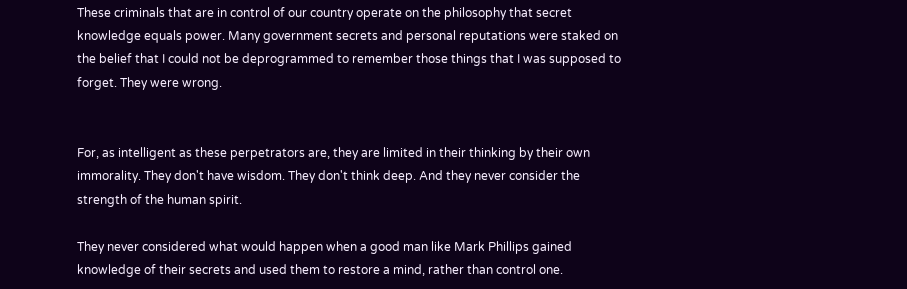These criminals that are in control of our country operate on the philosophy that secret knowledge equals power. Many government secrets and personal reputations were staked on the belief that I could not be deprogrammed to remember those things that I was supposed to forget. They were wrong.


For, as intelligent as these perpetrators are, they are limited in their thinking by their own immorality. They don't have wisdom. They don't think deep. And they never consider the strength of the human spirit.

They never considered what would happen when a good man like Mark Phillips gained knowledge of their secrets and used them to restore a mind, rather than control one.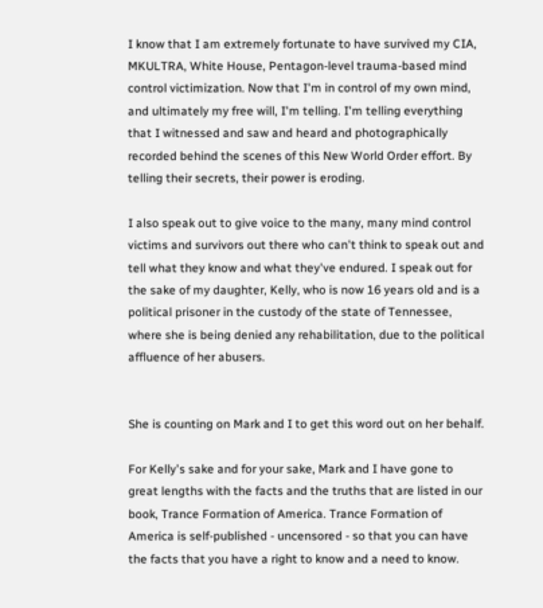I know that I am extremely fortunate to have survived my CIA, MKULTRA, White House, Pentagon-level trauma-based mind control victimization. Now that I'm in control of my own mind, and ultimately my free will, I'm telling. I'm telling everything that I witnessed and saw and heard and photographically recorded behind the scenes of this New World Order effort. By telling their secrets, their power is eroding.

I also speak out to give voice to the many, many mind control victims and survivors out there who can't think to speak out and tell what they know and what they've endured. I speak out for the sake of my daughter, Kelly, who is now 16 years old and is a political prisoner in the custody of the state of Tennessee, where she is being denied any rehabilitation, due to the political affluence of her abusers.


She is counting on Mark and I to get this word out on her behalf.

For Kelly's sake and for your sake, Mark and I have gone to great lengths with the facts and the truths that are listed in our book, Trance Formation of America. Trance Formation of America is self-published - uncensored - so that you can have the facts that you have a right to know and a need to know.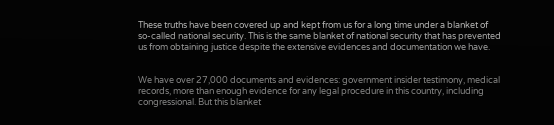These truths have been covered up and kept from us for a long time under a blanket of so-called national security. This is the same blanket of national security that has prevented us from obtaining justice despite the extensive evidences and documentation we have.


We have over 27,000 documents and evidences: government insider testimony, medical records, more than enough evidence for any legal procedure in this country, including congressional. But this blanket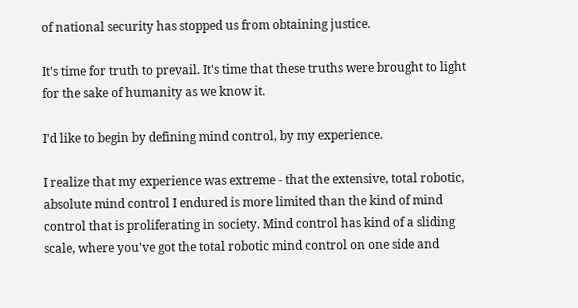of national security has stopped us from obtaining justice.

It's time for truth to prevail. It's time that these truths were brought to light for the sake of humanity as we know it.

I'd like to begin by defining mind control, by my experience.

I realize that my experience was extreme - that the extensive, total robotic, absolute mind control I endured is more limited than the kind of mind control that is proliferating in society. Mind control has kind of a sliding scale, where you've got the total robotic mind control on one side and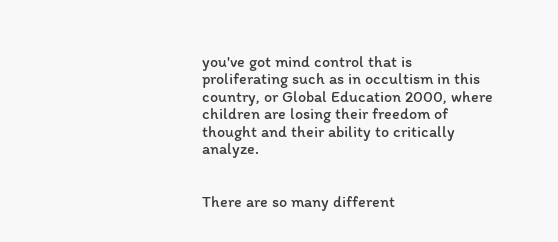you've got mind control that is proliferating such as in occultism in this country, or Global Education 2000, where children are losing their freedom of thought and their ability to critically analyze.


There are so many different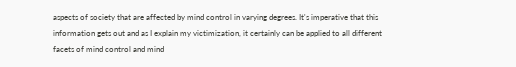aspects of society that are affected by mind control in varying degrees. It's imperative that this information gets out and as I explain my victimization, it certainly can be applied to all different facets of mind control and mind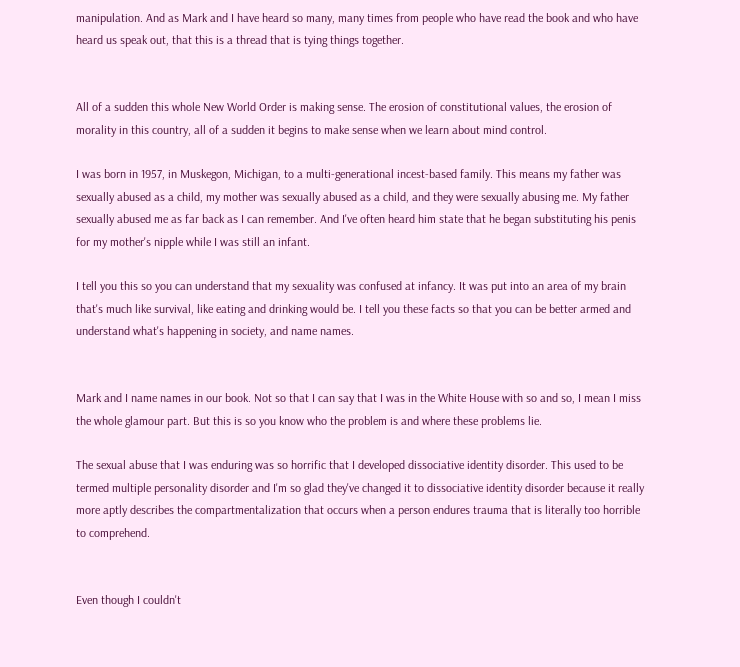manipulation. And as Mark and I have heard so many, many times from people who have read the book and who have heard us speak out, that this is a thread that is tying things together.


All of a sudden this whole New World Order is making sense. The erosion of constitutional values, the erosion of morality in this country, all of a sudden it begins to make sense when we learn about mind control.

I was born in 1957, in Muskegon, Michigan, to a multi-generational incest-based family. This means my father was sexually abused as a child, my mother was sexually abused as a child, and they were sexually abusing me. My father sexually abused me as far back as I can remember. And I've often heard him state that he began substituting his penis for my mother's nipple while I was still an infant.

I tell you this so you can understand that my sexuality was confused at infancy. It was put into an area of my brain that's much like survival, like eating and drinking would be. I tell you these facts so that you can be better armed and understand what's happening in society, and name names.


Mark and I name names in our book. Not so that I can say that I was in the White House with so and so, I mean I miss the whole glamour part. But this is so you know who the problem is and where these problems lie.

The sexual abuse that I was enduring was so horrific that I developed dissociative identity disorder. This used to be termed multiple personality disorder and I'm so glad they've changed it to dissociative identity disorder because it really more aptly describes the compartmentalization that occurs when a person endures trauma that is literally too horrible to comprehend.


Even though I couldn't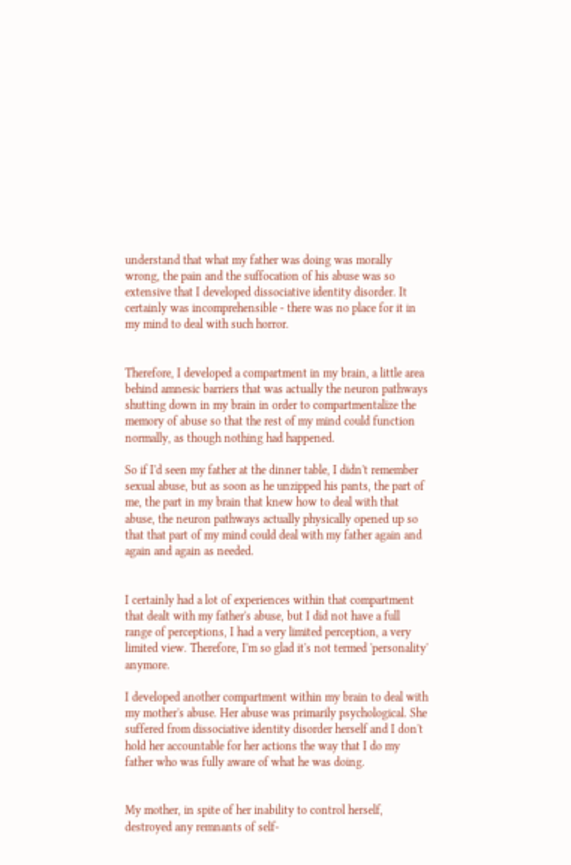understand that what my father was doing was morally wrong, the pain and the suffocation of his abuse was so extensive that I developed dissociative identity disorder. It certainly was incomprehensible - there was no place for it in my mind to deal with such horror.


Therefore, I developed a compartment in my brain, a little area behind amnesic barriers that was actually the neuron pathways shutting down in my brain in order to compartmentalize the memory of abuse so that the rest of my mind could function normally, as though nothing had happened.

So if I'd seen my father at the dinner table, I didn't remember sexual abuse, but as soon as he unzipped his pants, the part of me, the part in my brain that knew how to deal with that abuse, the neuron pathways actually physically opened up so that that part of my mind could deal with my father again and again and again as needed.


I certainly had a lot of experiences within that compartment that dealt with my father's abuse, but I did not have a full range of perceptions, I had a very limited perception, a very limited view. Therefore, I'm so glad it's not termed 'personality' anymore.

I developed another compartment within my brain to deal with my mother's abuse. Her abuse was primarily psychological. She suffered from dissociative identity disorder herself and I don't hold her accountable for her actions the way that I do my father who was fully aware of what he was doing.


My mother, in spite of her inability to control herself, destroyed any remnants of self-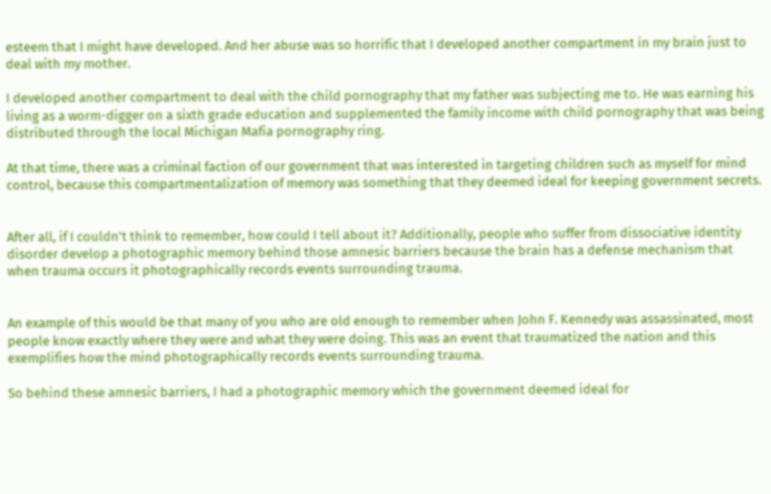esteem that I might have developed. And her abuse was so horrific that I developed another compartment in my brain just to deal with my mother.

I developed another compartment to deal with the child pornography that my father was subjecting me to. He was earning his living as a worm-digger on a sixth grade education and supplemented the family income with child pornography that was being distributed through the local Michigan Mafia pornography ring.

At that time, there was a criminal faction of our government that was interested in targeting children such as myself for mind control, because this compartmentalization of memory was something that they deemed ideal for keeping government secrets.


After all, if I couldn't think to remember, how could I tell about it? Additionally, people who suffer from dissociative identity disorder develop a photographic memory behind those amnesic barriers because the brain has a defense mechanism that when trauma occurs it photographically records events surrounding trauma.


An example of this would be that many of you who are old enough to remember when John F. Kennedy was assassinated, most people know exactly where they were and what they were doing. This was an event that traumatized the nation and this exemplifies how the mind photographically records events surrounding trauma.

So behind these amnesic barriers, I had a photographic memory which the government deemed ideal for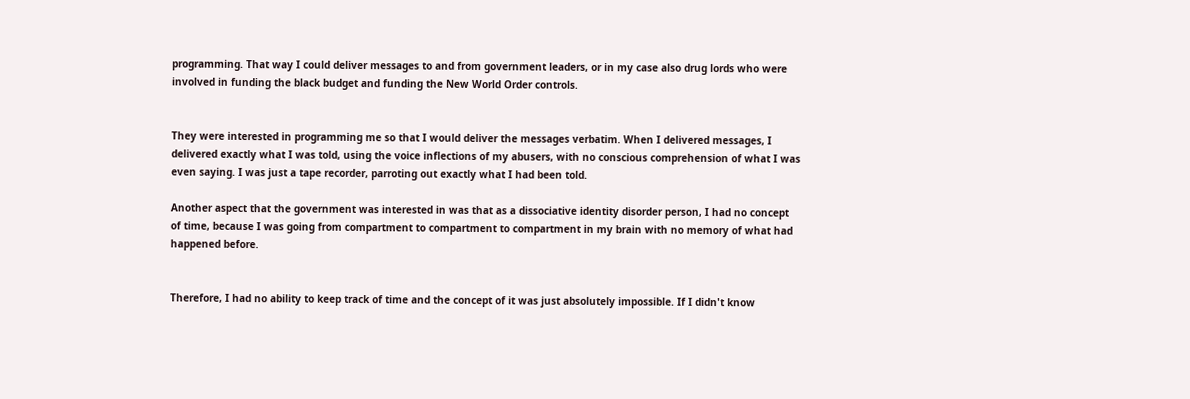programming. That way I could deliver messages to and from government leaders, or in my case also drug lords who were involved in funding the black budget and funding the New World Order controls.


They were interested in programming me so that I would deliver the messages verbatim. When I delivered messages, I delivered exactly what I was told, using the voice inflections of my abusers, with no conscious comprehension of what I was even saying. I was just a tape recorder, parroting out exactly what I had been told.

Another aspect that the government was interested in was that as a dissociative identity disorder person, I had no concept of time, because I was going from compartment to compartment to compartment in my brain with no memory of what had happened before.


Therefore, I had no ability to keep track of time and the concept of it was just absolutely impossible. If I didn't know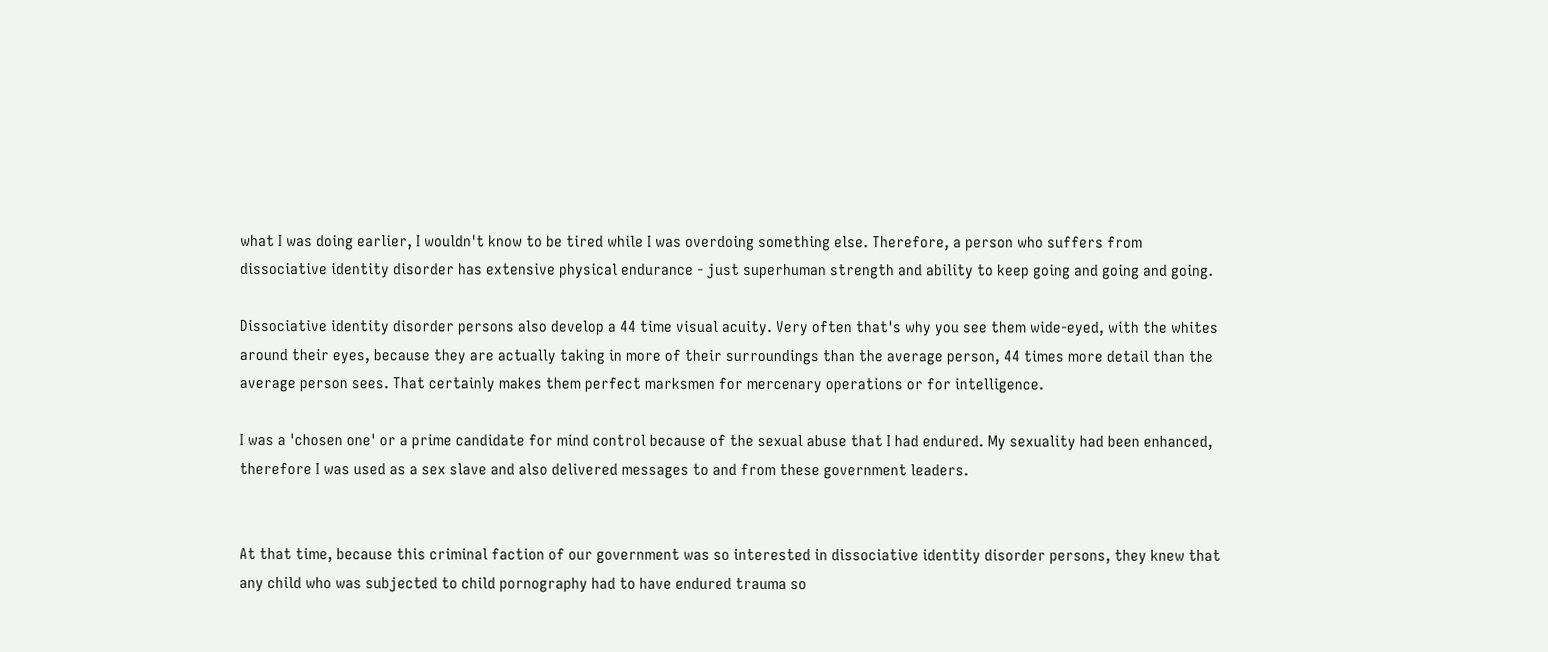what I was doing earlier, I wouldn't know to be tired while I was overdoing something else. Therefore, a person who suffers from dissociative identity disorder has extensive physical endurance - just superhuman strength and ability to keep going and going and going.

Dissociative identity disorder persons also develop a 44 time visual acuity. Very often that's why you see them wide-eyed, with the whites around their eyes, because they are actually taking in more of their surroundings than the average person, 44 times more detail than the average person sees. That certainly makes them perfect marksmen for mercenary operations or for intelligence.

I was a 'chosen one' or a prime candidate for mind control because of the sexual abuse that I had endured. My sexuality had been enhanced, therefore I was used as a sex slave and also delivered messages to and from these government leaders.


At that time, because this criminal faction of our government was so interested in dissociative identity disorder persons, they knew that any child who was subjected to child pornography had to have endured trauma so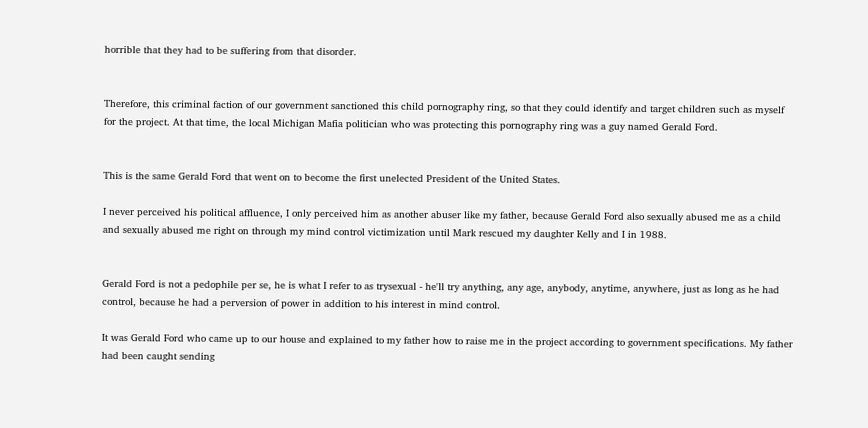horrible that they had to be suffering from that disorder.


Therefore, this criminal faction of our government sanctioned this child pornography ring, so that they could identify and target children such as myself for the project. At that time, the local Michigan Mafia politician who was protecting this pornography ring was a guy named Gerald Ford.


This is the same Gerald Ford that went on to become the first unelected President of the United States.

I never perceived his political affluence, I only perceived him as another abuser like my father, because Gerald Ford also sexually abused me as a child and sexually abused me right on through my mind control victimization until Mark rescued my daughter Kelly and I in 1988.


Gerald Ford is not a pedophile per se, he is what I refer to as trysexual - he'll try anything, any age, anybody, anytime, anywhere, just as long as he had control, because he had a perversion of power in addition to his interest in mind control.

It was Gerald Ford who came up to our house and explained to my father how to raise me in the project according to government specifications. My father had been caught sending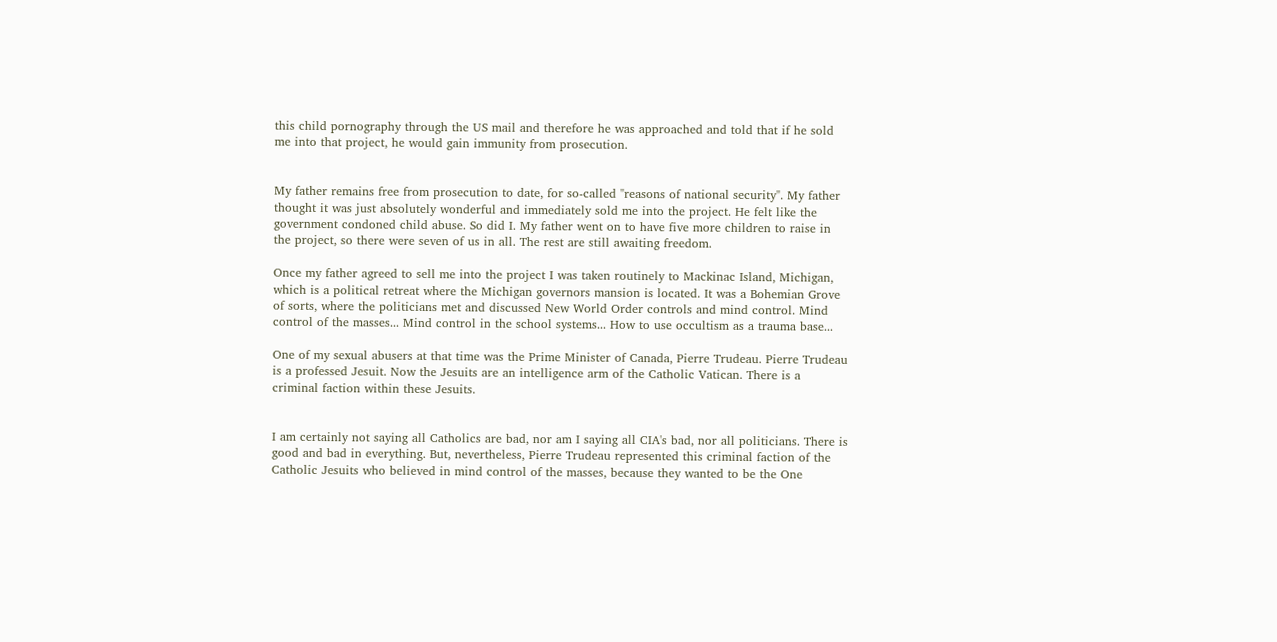this child pornography through the US mail and therefore he was approached and told that if he sold me into that project, he would gain immunity from prosecution.


My father remains free from prosecution to date, for so-called "reasons of national security". My father thought it was just absolutely wonderful and immediately sold me into the project. He felt like the government condoned child abuse. So did I. My father went on to have five more children to raise in the project, so there were seven of us in all. The rest are still awaiting freedom.

Once my father agreed to sell me into the project I was taken routinely to Mackinac Island, Michigan, which is a political retreat where the Michigan governors mansion is located. It was a Bohemian Grove of sorts, where the politicians met and discussed New World Order controls and mind control. Mind control of the masses... Mind control in the school systems... How to use occultism as a trauma base...

One of my sexual abusers at that time was the Prime Minister of Canada, Pierre Trudeau. Pierre Trudeau is a professed Jesuit. Now the Jesuits are an intelligence arm of the Catholic Vatican. There is a criminal faction within these Jesuits.


I am certainly not saying all Catholics are bad, nor am I saying all CIA's bad, nor all politicians. There is good and bad in everything. But, nevertheless, Pierre Trudeau represented this criminal faction of the Catholic Jesuits who believed in mind control of the masses, because they wanted to be the One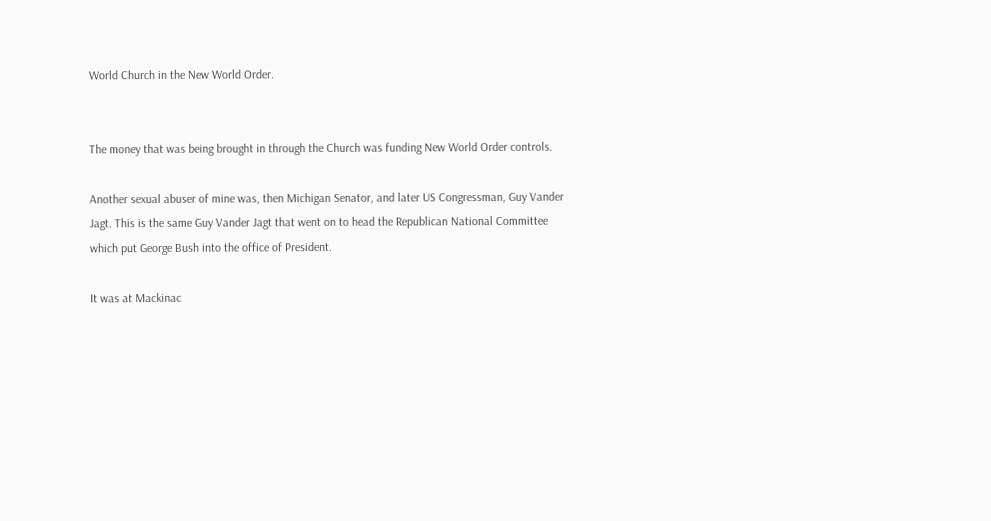World Church in the New World Order.


The money that was being brought in through the Church was funding New World Order controls.

Another sexual abuser of mine was, then Michigan Senator, and later US Congressman, Guy Vander Jagt. This is the same Guy Vander Jagt that went on to head the Republican National Committee which put George Bush into the office of President.

It was at Mackinac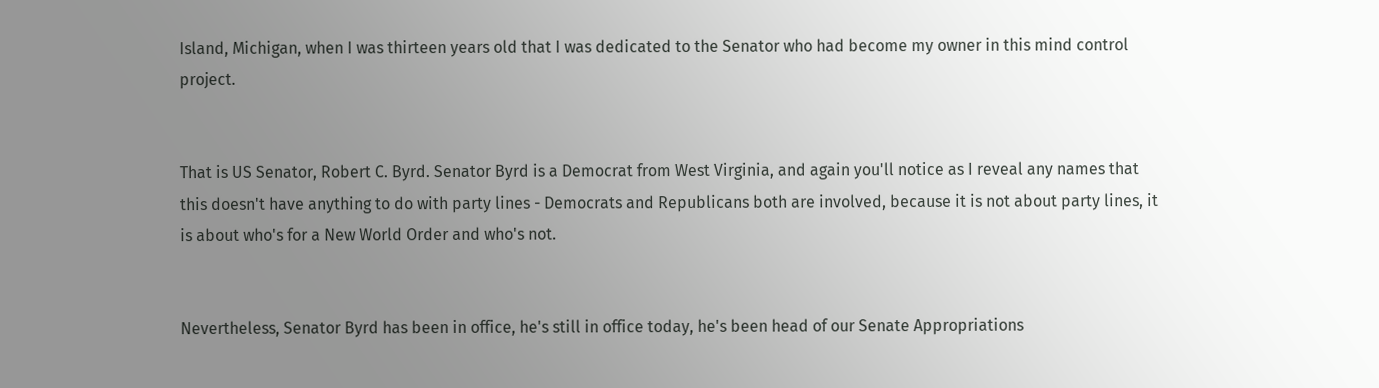Island, Michigan, when I was thirteen years old that I was dedicated to the Senator who had become my owner in this mind control project.


That is US Senator, Robert C. Byrd. Senator Byrd is a Democrat from West Virginia, and again you'll notice as I reveal any names that this doesn't have anything to do with party lines - Democrats and Republicans both are involved, because it is not about party lines, it is about who's for a New World Order and who's not.


Nevertheless, Senator Byrd has been in office, he's still in office today, he's been head of our Senate Appropriations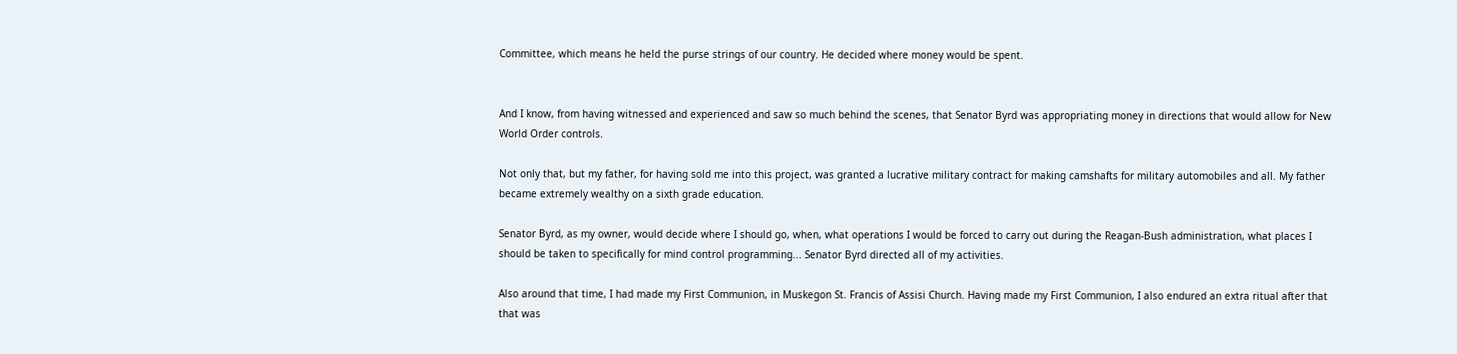Committee, which means he held the purse strings of our country. He decided where money would be spent.


And I know, from having witnessed and experienced and saw so much behind the scenes, that Senator Byrd was appropriating money in directions that would allow for New World Order controls.

Not only that, but my father, for having sold me into this project, was granted a lucrative military contract for making camshafts for military automobiles and all. My father became extremely wealthy on a sixth grade education.

Senator Byrd, as my owner, would decide where I should go, when, what operations I would be forced to carry out during the Reagan-Bush administration, what places I should be taken to specifically for mind control programming... Senator Byrd directed all of my activities.

Also around that time, I had made my First Communion, in Muskegon St. Francis of Assisi Church. Having made my First Communion, I also endured an extra ritual after that that was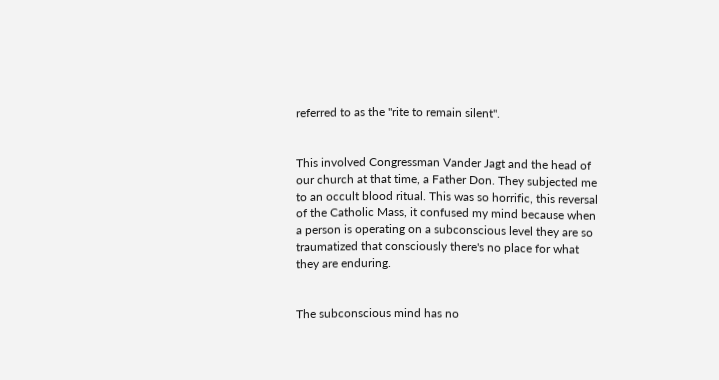referred to as the "rite to remain silent".


This involved Congressman Vander Jagt and the head of our church at that time, a Father Don. They subjected me to an occult blood ritual. This was so horrific, this reversal of the Catholic Mass, it confused my mind because when a person is operating on a subconscious level they are so traumatized that consciously there's no place for what they are enduring.


The subconscious mind has no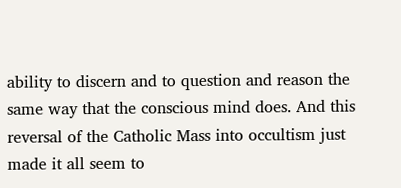ability to discern and to question and reason the same way that the conscious mind does. And this reversal of the Catholic Mass into occultism just made it all seem to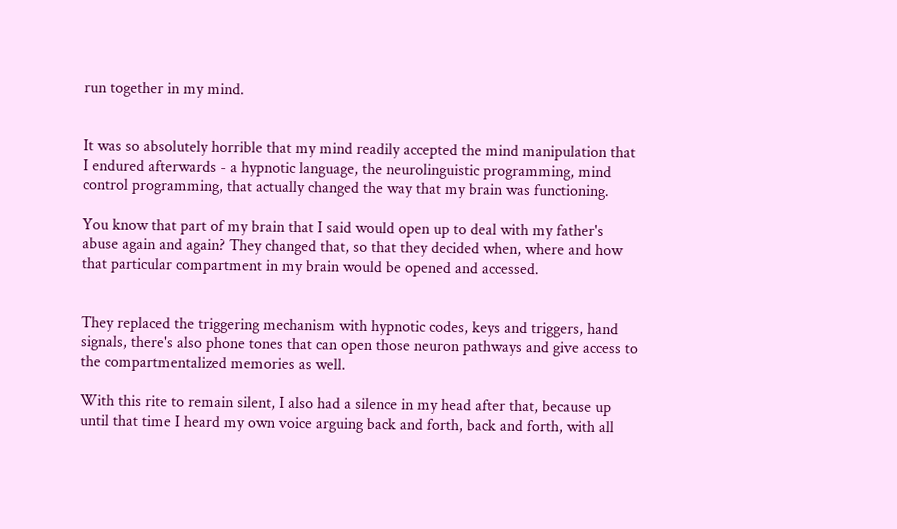run together in my mind.


It was so absolutely horrible that my mind readily accepted the mind manipulation that I endured afterwards - a hypnotic language, the neurolinguistic programming, mind control programming, that actually changed the way that my brain was functioning.

You know that part of my brain that I said would open up to deal with my father's abuse again and again? They changed that, so that they decided when, where and how that particular compartment in my brain would be opened and accessed.


They replaced the triggering mechanism with hypnotic codes, keys and triggers, hand signals, there's also phone tones that can open those neuron pathways and give access to the compartmentalized memories as well.

With this rite to remain silent, I also had a silence in my head after that, because up until that time I heard my own voice arguing back and forth, back and forth, with all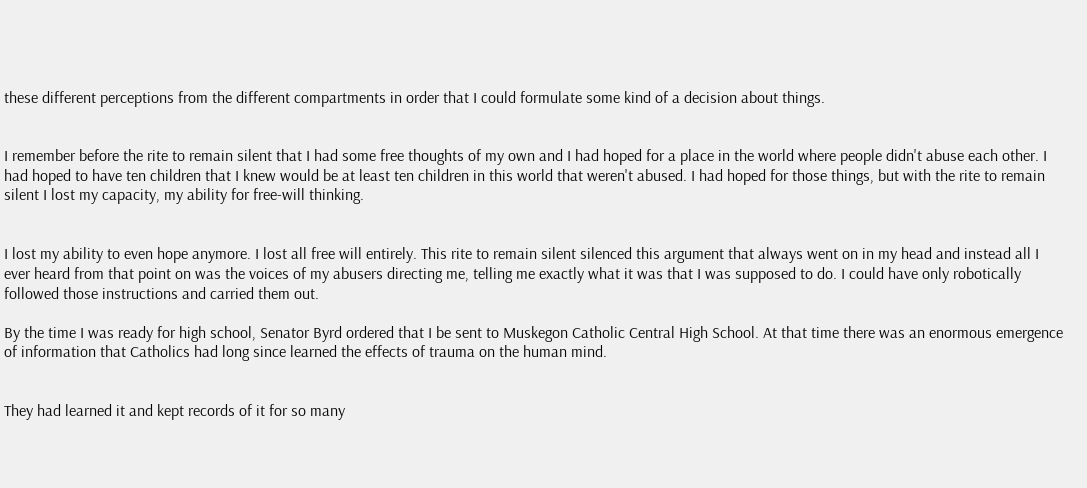these different perceptions from the different compartments in order that I could formulate some kind of a decision about things.


I remember before the rite to remain silent that I had some free thoughts of my own and I had hoped for a place in the world where people didn't abuse each other. I had hoped to have ten children that I knew would be at least ten children in this world that weren't abused. I had hoped for those things, but with the rite to remain silent I lost my capacity, my ability for free-will thinking.


I lost my ability to even hope anymore. I lost all free will entirely. This rite to remain silent silenced this argument that always went on in my head and instead all I ever heard from that point on was the voices of my abusers directing me, telling me exactly what it was that I was supposed to do. I could have only robotically followed those instructions and carried them out.

By the time I was ready for high school, Senator Byrd ordered that I be sent to Muskegon Catholic Central High School. At that time there was an enormous emergence of information that Catholics had long since learned the effects of trauma on the human mind.


They had learned it and kept records of it for so many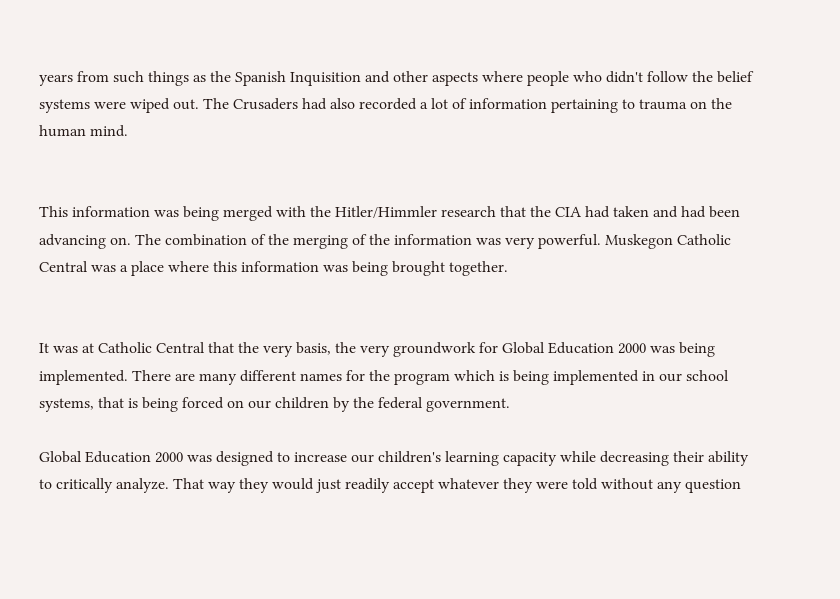years from such things as the Spanish Inquisition and other aspects where people who didn't follow the belief systems were wiped out. The Crusaders had also recorded a lot of information pertaining to trauma on the human mind.


This information was being merged with the Hitler/Himmler research that the CIA had taken and had been advancing on. The combination of the merging of the information was very powerful. Muskegon Catholic Central was a place where this information was being brought together.


It was at Catholic Central that the very basis, the very groundwork for Global Education 2000 was being implemented. There are many different names for the program which is being implemented in our school systems, that is being forced on our children by the federal government.

Global Education 2000 was designed to increase our children's learning capacity while decreasing their ability to critically analyze. That way they would just readily accept whatever they were told without any question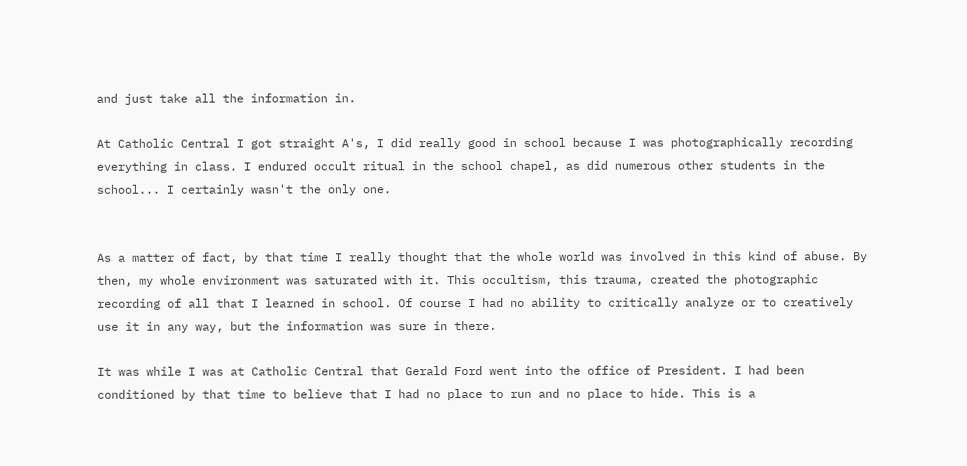and just take all the information in.

At Catholic Central I got straight A's, I did really good in school because I was photographically recording everything in class. I endured occult ritual in the school chapel, as did numerous other students in the school... I certainly wasn't the only one.


As a matter of fact, by that time I really thought that the whole world was involved in this kind of abuse. By then, my whole environment was saturated with it. This occultism, this trauma, created the photographic recording of all that I learned in school. Of course I had no ability to critically analyze or to creatively use it in any way, but the information was sure in there.

It was while I was at Catholic Central that Gerald Ford went into the office of President. I had been conditioned by that time to believe that I had no place to run and no place to hide. This is a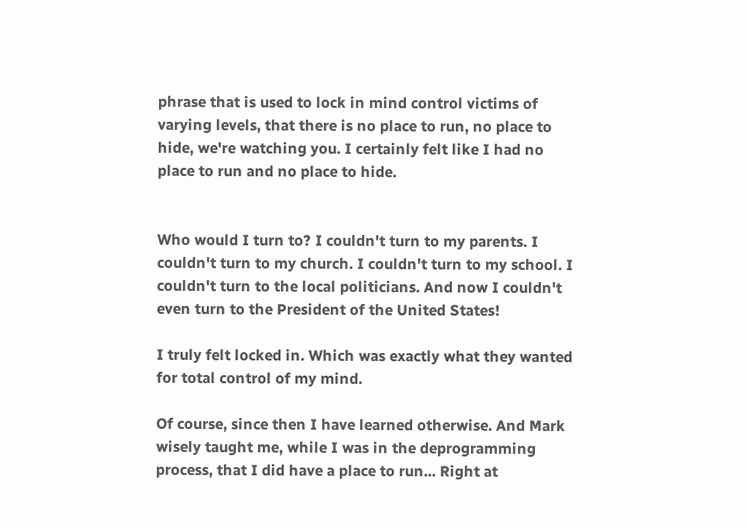phrase that is used to lock in mind control victims of varying levels, that there is no place to run, no place to hide, we're watching you. I certainly felt like I had no place to run and no place to hide.


Who would I turn to? I couldn't turn to my parents. I couldn't turn to my church. I couldn't turn to my school. I couldn't turn to the local politicians. And now I couldn't even turn to the President of the United States!

I truly felt locked in. Which was exactly what they wanted for total control of my mind.

Of course, since then I have learned otherwise. And Mark wisely taught me, while I was in the deprogramming process, that I did have a place to run... Right at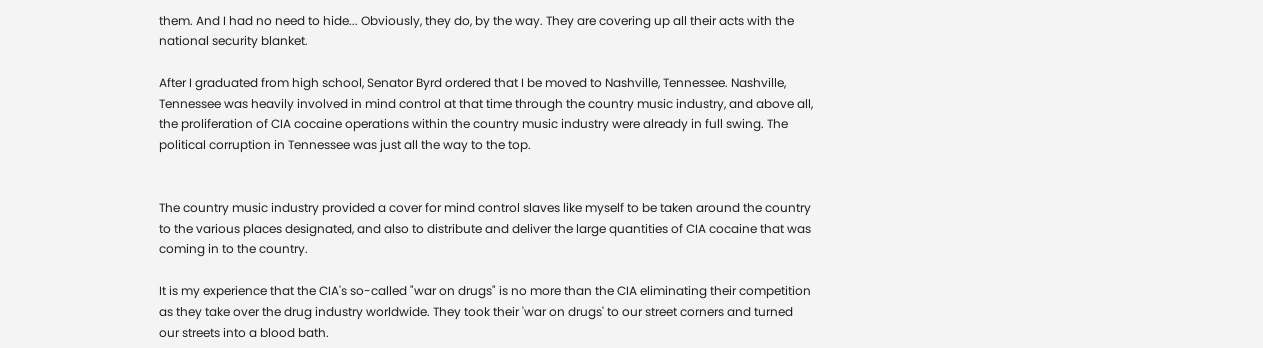them. And I had no need to hide... Obviously, they do, by the way. They are covering up all their acts with the national security blanket.

After I graduated from high school, Senator Byrd ordered that I be moved to Nashville, Tennessee. Nashville, Tennessee was heavily involved in mind control at that time through the country music industry, and above all, the proliferation of CIA cocaine operations within the country music industry were already in full swing. The political corruption in Tennessee was just all the way to the top.


The country music industry provided a cover for mind control slaves like myself to be taken around the country to the various places designated, and also to distribute and deliver the large quantities of CIA cocaine that was coming in to the country.

It is my experience that the CIA's so-called "war on drugs" is no more than the CIA eliminating their competition as they take over the drug industry worldwide. They took their 'war on drugs' to our street corners and turned our streets into a blood bath.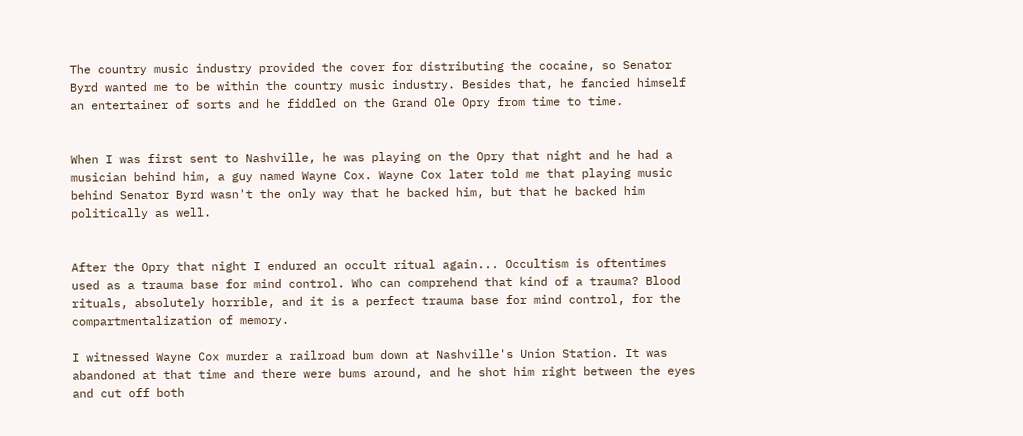The country music industry provided the cover for distributing the cocaine, so Senator Byrd wanted me to be within the country music industry. Besides that, he fancied himself an entertainer of sorts and he fiddled on the Grand Ole Opry from time to time.


When I was first sent to Nashville, he was playing on the Opry that night and he had a musician behind him, a guy named Wayne Cox. Wayne Cox later told me that playing music behind Senator Byrd wasn't the only way that he backed him, but that he backed him politically as well.


After the Opry that night I endured an occult ritual again... Occultism is oftentimes used as a trauma base for mind control. Who can comprehend that kind of a trauma? Blood rituals, absolutely horrible, and it is a perfect trauma base for mind control, for the compartmentalization of memory.

I witnessed Wayne Cox murder a railroad bum down at Nashville's Union Station. It was abandoned at that time and there were bums around, and he shot him right between the eyes and cut off both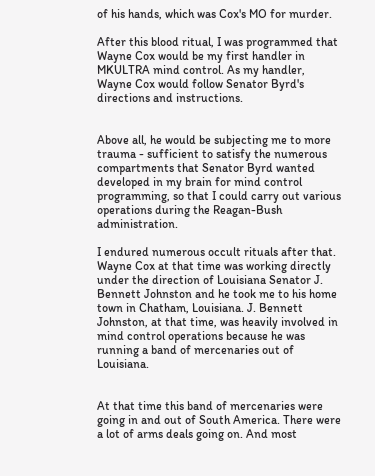of his hands, which was Cox's MO for murder.

After this blood ritual, I was programmed that Wayne Cox would be my first handler in MKULTRA mind control. As my handler, Wayne Cox would follow Senator Byrd's directions and instructions.


Above all, he would be subjecting me to more trauma - sufficient to satisfy the numerous compartments that Senator Byrd wanted developed in my brain for mind control programming, so that I could carry out various operations during the Reagan-Bush administration.

I endured numerous occult rituals after that. Wayne Cox at that time was working directly under the direction of Louisiana Senator J. Bennett Johnston and he took me to his home town in Chatham, Louisiana. J. Bennett Johnston, at that time, was heavily involved in mind control operations because he was running a band of mercenaries out of Louisiana.


At that time this band of mercenaries were going in and out of South America. There were a lot of arms deals going on. And most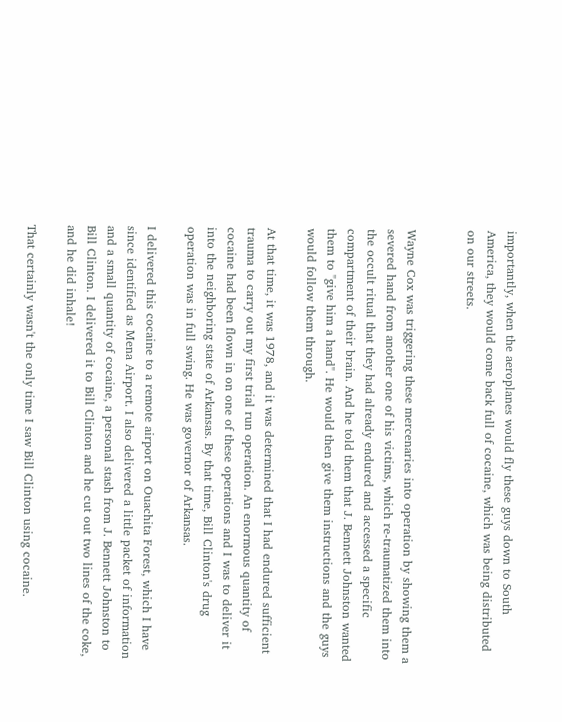importantly, when the aeroplanes would fly these guys down to South America, they would come back full of cocaine, which was being distributed on our streets.


Wayne Cox was triggering these mercenaries into operation by showing them a severed hand from another one of his victims, which re-traumatized them into the occult ritual that they had already endured and accessed a specific compartment of their brain. And he told them that J. Bennett Johnston wanted them to "give him a hand". He would then give them instructions and the guys would follow them through.

At that time, it was 1978, and it was determined that I had endured sufficient trauma to carry out my first trial run operation. An enormous quantity of cocaine had been flown in on one of these operations and I was to deliver it into the neighboring state of Arkansas. By that time, Bill Clinton's drug operation was in full swing. He was governor of Arkansas.

I delivered this cocaine to a remote airport on Ouachita Forest, which I have since identified as Mena Airport. I also delivered a little packet of information and a small quantity of cocaine, a personal stash from J. Bennett Johnston to Bill Clinton. I delivered it to Bill Clinton and he cut out two lines of the coke, and he did inhale!

That certainly wasn't the only time I saw Bill Clinton using cocaine.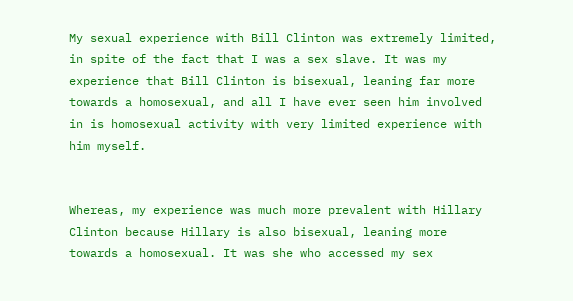My sexual experience with Bill Clinton was extremely limited, in spite of the fact that I was a sex slave. It was my experience that Bill Clinton is bisexual, leaning far more towards a homosexual, and all I have ever seen him involved in is homosexual activity with very limited experience with him myself.


Whereas, my experience was much more prevalent with Hillary Clinton because Hillary is also bisexual, leaning more towards a homosexual. It was she who accessed my sex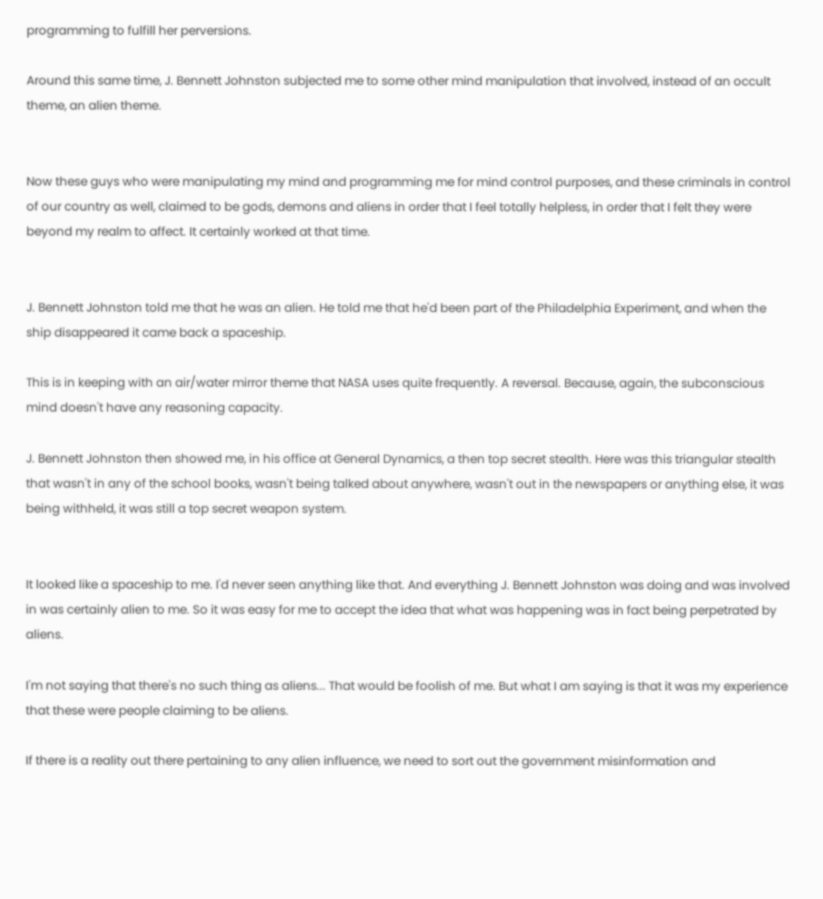programming to fulfill her perversions.

Around this same time, J. Bennett Johnston subjected me to some other mind manipulation that involved, instead of an occult theme, an alien theme.


Now these guys who were manipulating my mind and programming me for mind control purposes, and these criminals in control of our country as well, claimed to be gods, demons and aliens in order that I feel totally helpless, in order that I felt they were beyond my realm to affect. It certainly worked at that time.


J. Bennett Johnston told me that he was an alien. He told me that he'd been part of the Philadelphia Experiment, and when the ship disappeared it came back a spaceship.

This is in keeping with an air/water mirror theme that NASA uses quite frequently. A reversal. Because, again, the subconscious mind doesn't have any reasoning capacity.

J. Bennett Johnston then showed me, in his office at General Dynamics, a then top secret stealth. Here was this triangular stealth that wasn't in any of the school books, wasn't being talked about anywhere, wasn't out in the newspapers or anything else, it was being withheld, it was still a top secret weapon system.


It looked like a spaceship to me. I'd never seen anything like that. And everything J. Bennett Johnston was doing and was involved in was certainly alien to me. So it was easy for me to accept the idea that what was happening was in fact being perpetrated by aliens.

I'm not saying that there's no such thing as aliens... That would be foolish of me. But what I am saying is that it was my experience that these were people claiming to be aliens.

If there is a reality out there pertaining to any alien influence, we need to sort out the government misinformation and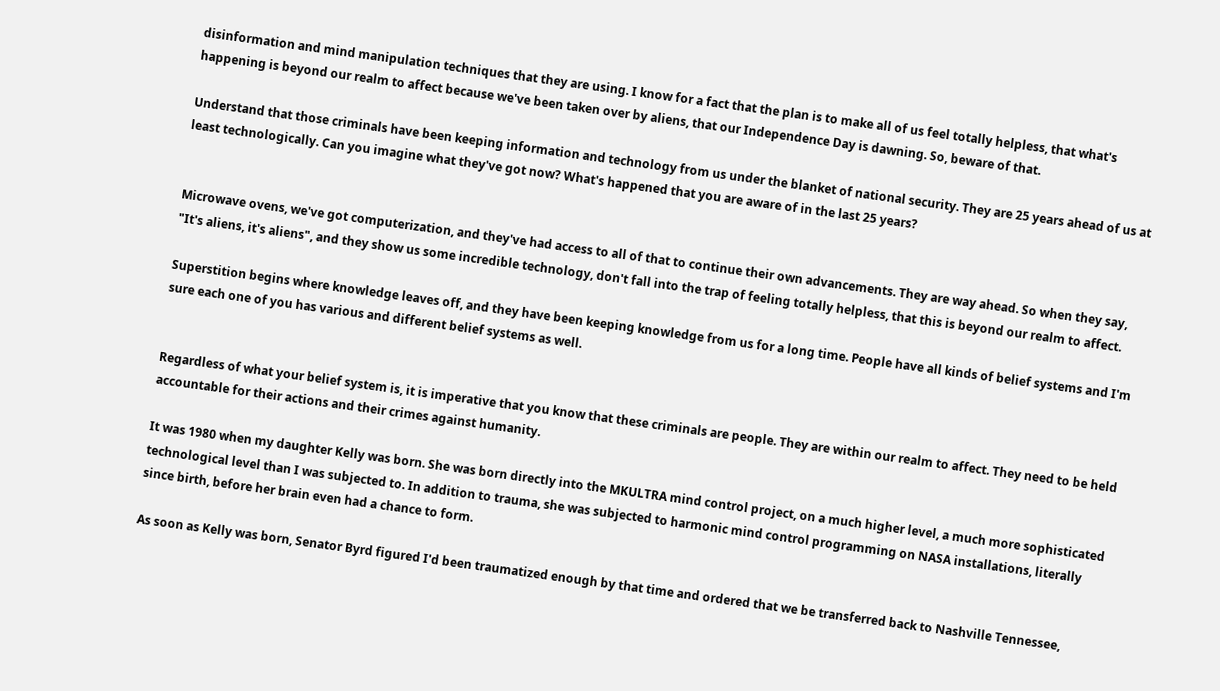disinformation and mind manipulation techniques that they are using. I know for a fact that the plan is to make all of us feel totally helpless, that what's happening is beyond our realm to affect because we've been taken over by aliens, that our Independence Day is dawning. So, beware of that.

Understand that those criminals have been keeping information and technology from us under the blanket of national security. They are 25 years ahead of us at least technologically. Can you imagine what they've got now? What's happened that you are aware of in the last 25 years?


Microwave ovens, we've got computerization, and they've had access to all of that to continue their own advancements. They are way ahead. So when they say, "It's aliens, it's aliens", and they show us some incredible technology, don't fall into the trap of feeling totally helpless, that this is beyond our realm to affect.

Superstition begins where knowledge leaves off, and they have been keeping knowledge from us for a long time. People have all kinds of belief systems and I'm sure each one of you has various and different belief systems as well.


Regardless of what your belief system is, it is imperative that you know that these criminals are people. They are within our realm to affect. They need to be held accountable for their actions and their crimes against humanity.

It was 1980 when my daughter Kelly was born. She was born directly into the MKULTRA mind control project, on a much higher level, a much more sophisticated technological level than I was subjected to. In addition to trauma, she was subjected to harmonic mind control programming on NASA installations, literally since birth, before her brain even had a chance to form.

As soon as Kelly was born, Senator Byrd figured I'd been traumatized enough by that time and ordered that we be transferred back to Nashville Tennessee,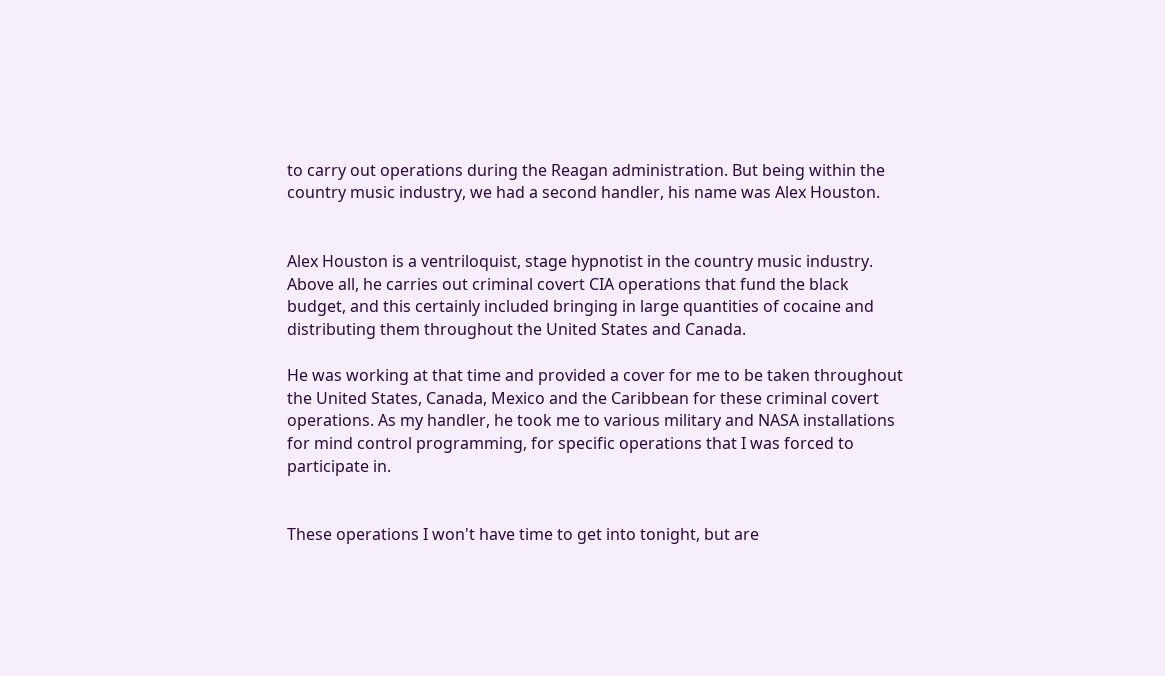to carry out operations during the Reagan administration. But being within the country music industry, we had a second handler, his name was Alex Houston.


Alex Houston is a ventriloquist, stage hypnotist in the country music industry. Above all, he carries out criminal covert CIA operations that fund the black budget, and this certainly included bringing in large quantities of cocaine and distributing them throughout the United States and Canada.

He was working at that time and provided a cover for me to be taken throughout the United States, Canada, Mexico and the Caribbean for these criminal covert operations. As my handler, he took me to various military and NASA installations for mind control programming, for specific operations that I was forced to participate in.


These operations I won't have time to get into tonight, but are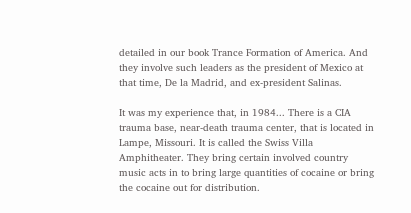detailed in our book Trance Formation of America. And they involve such leaders as the president of Mexico at that time, De la Madrid, and ex-president Salinas.

It was my experience that, in 1984... There is a CIA trauma base, near-death trauma center, that is located in Lampe, Missouri. It is called the Swiss Villa Amphitheater. They bring certain involved country music acts in to bring large quantities of cocaine or bring the cocaine out for distribution.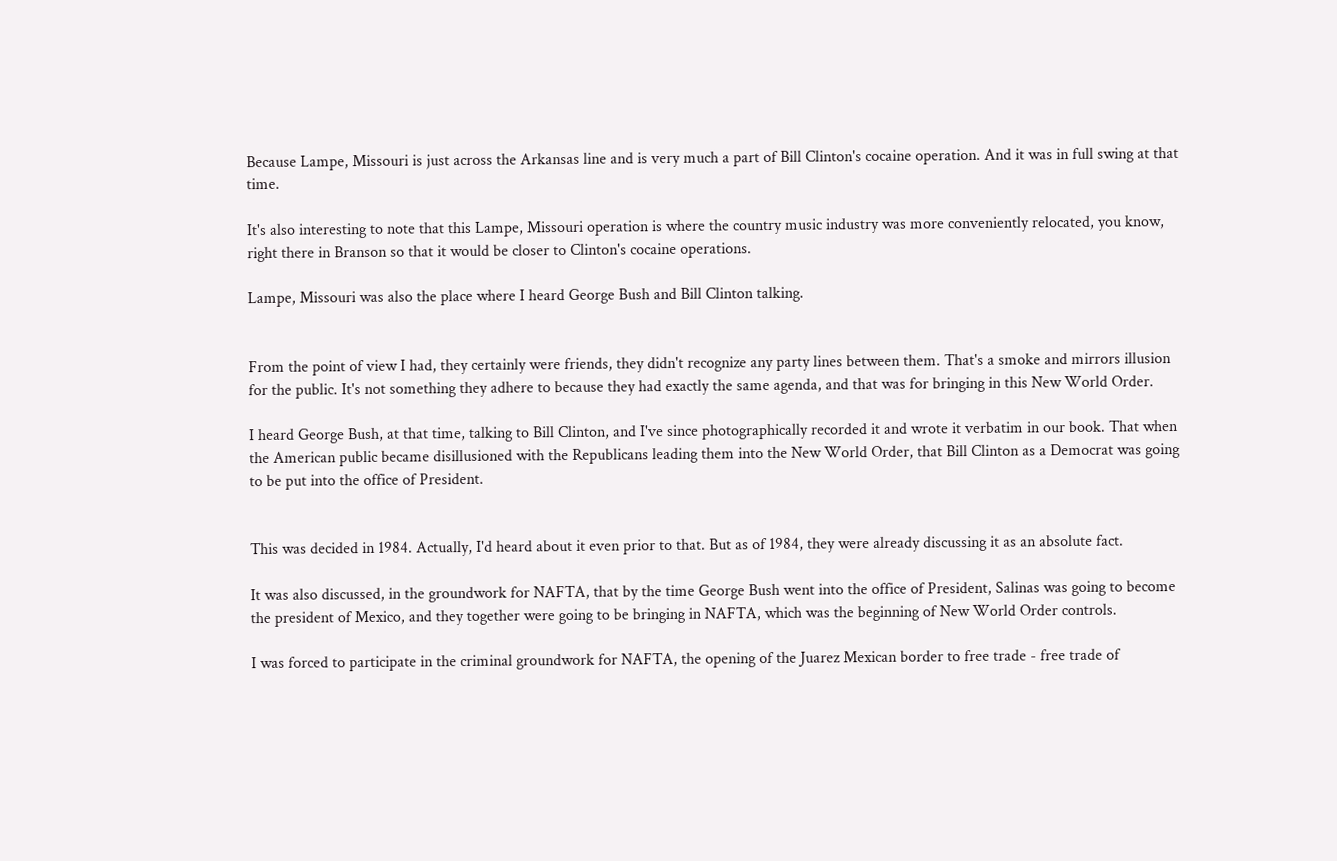Because Lampe, Missouri is just across the Arkansas line and is very much a part of Bill Clinton's cocaine operation. And it was in full swing at that time.

It's also interesting to note that this Lampe, Missouri operation is where the country music industry was more conveniently relocated, you know, right there in Branson so that it would be closer to Clinton's cocaine operations.

Lampe, Missouri was also the place where I heard George Bush and Bill Clinton talking.


From the point of view I had, they certainly were friends, they didn't recognize any party lines between them. That's a smoke and mirrors illusion for the public. It's not something they adhere to because they had exactly the same agenda, and that was for bringing in this New World Order.

I heard George Bush, at that time, talking to Bill Clinton, and I've since photographically recorded it and wrote it verbatim in our book. That when the American public became disillusioned with the Republicans leading them into the New World Order, that Bill Clinton as a Democrat was going to be put into the office of President.


This was decided in 1984. Actually, I'd heard about it even prior to that. But as of 1984, they were already discussing it as an absolute fact.

It was also discussed, in the groundwork for NAFTA, that by the time George Bush went into the office of President, Salinas was going to become the president of Mexico, and they together were going to be bringing in NAFTA, which was the beginning of New World Order controls.

I was forced to participate in the criminal groundwork for NAFTA, the opening of the Juarez Mexican border to free trade - free trade of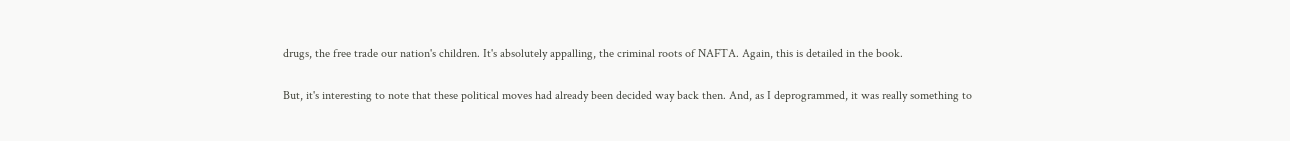drugs, the free trade our nation's children. It's absolutely appalling, the criminal roots of NAFTA. Again, this is detailed in the book.

But, it's interesting to note that these political moves had already been decided way back then. And, as I deprogrammed, it was really something to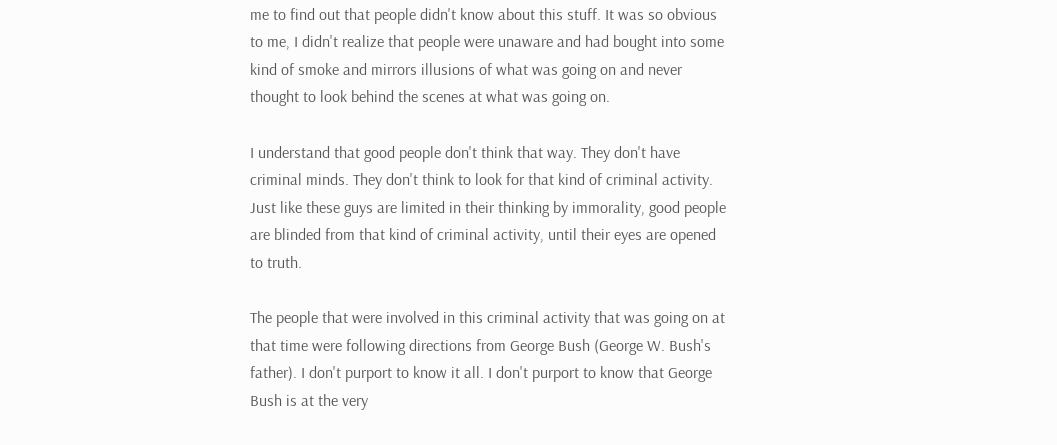me to find out that people didn't know about this stuff. It was so obvious to me, I didn't realize that people were unaware and had bought into some kind of smoke and mirrors illusions of what was going on and never thought to look behind the scenes at what was going on.

I understand that good people don't think that way. They don't have criminal minds. They don't think to look for that kind of criminal activity. Just like these guys are limited in their thinking by immorality, good people are blinded from that kind of criminal activity, until their eyes are opened to truth.

The people that were involved in this criminal activity that was going on at that time were following directions from George Bush (George W. Bush's father). I don't purport to know it all. I don't purport to know that George Bush is at the very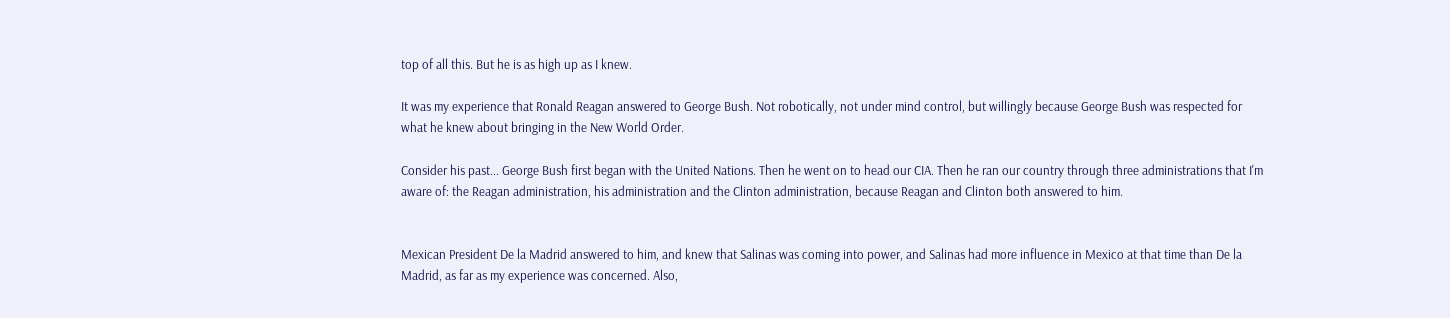top of all this. But he is as high up as I knew.

It was my experience that Ronald Reagan answered to George Bush. Not robotically, not under mind control, but willingly because George Bush was respected for what he knew about bringing in the New World Order.

Consider his past... George Bush first began with the United Nations. Then he went on to head our CIA. Then he ran our country through three administrations that I'm aware of: the Reagan administration, his administration and the Clinton administration, because Reagan and Clinton both answered to him.


Mexican President De la Madrid answered to him, and knew that Salinas was coming into power, and Salinas had more influence in Mexico at that time than De la Madrid, as far as my experience was concerned. Also,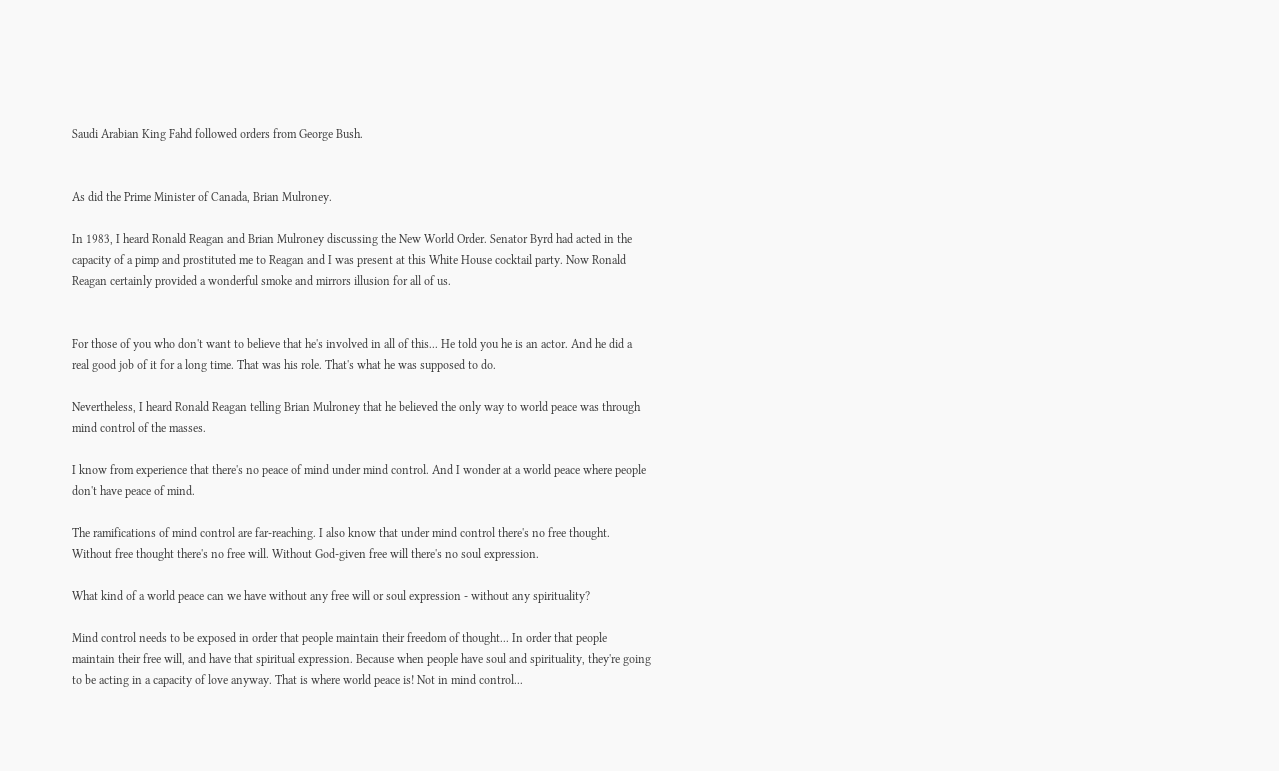Saudi Arabian King Fahd followed orders from George Bush.


As did the Prime Minister of Canada, Brian Mulroney.

In 1983, I heard Ronald Reagan and Brian Mulroney discussing the New World Order. Senator Byrd had acted in the capacity of a pimp and prostituted me to Reagan and I was present at this White House cocktail party. Now Ronald Reagan certainly provided a wonderful smoke and mirrors illusion for all of us.


For those of you who don't want to believe that he's involved in all of this... He told you he is an actor. And he did a real good job of it for a long time. That was his role. That's what he was supposed to do.

Nevertheless, I heard Ronald Reagan telling Brian Mulroney that he believed the only way to world peace was through mind control of the masses.

I know from experience that there's no peace of mind under mind control. And I wonder at a world peace where people don't have peace of mind.

The ramifications of mind control are far-reaching. I also know that under mind control there's no free thought. Without free thought there's no free will. Without God-given free will there's no soul expression.

What kind of a world peace can we have without any free will or soul expression - without any spirituality?

Mind control needs to be exposed in order that people maintain their freedom of thought... In order that people maintain their free will, and have that spiritual expression. Because when people have soul and spirituality, they're going to be acting in a capacity of love anyway. That is where world peace is! Not in mind control...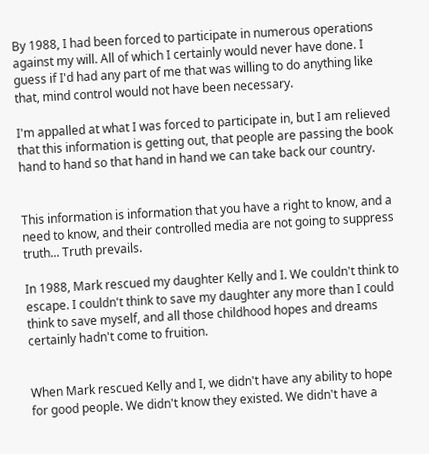By 1988, I had been forced to participate in numerous operations against my will. All of which I certainly would never have done. I guess if I'd had any part of me that was willing to do anything like that, mind control would not have been necessary.

I'm appalled at what I was forced to participate in, but I am relieved that this information is getting out, that people are passing the book hand to hand so that hand in hand we can take back our country.


This information is information that you have a right to know, and a need to know, and their controlled media are not going to suppress truth... Truth prevails.

In 1988, Mark rescued my daughter Kelly and I. We couldn't think to escape. I couldn't think to save my daughter any more than I could think to save myself, and all those childhood hopes and dreams certainly hadn't come to fruition.


When Mark rescued Kelly and I, we didn't have any ability to hope for good people. We didn't know they existed. We didn't have a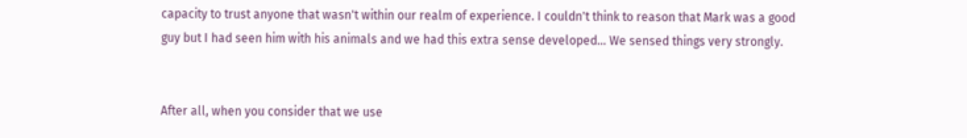capacity to trust anyone that wasn't within our realm of experience. I couldn't think to reason that Mark was a good guy but I had seen him with his animals and we had this extra sense developed... We sensed things very strongly.


After all, when you consider that we use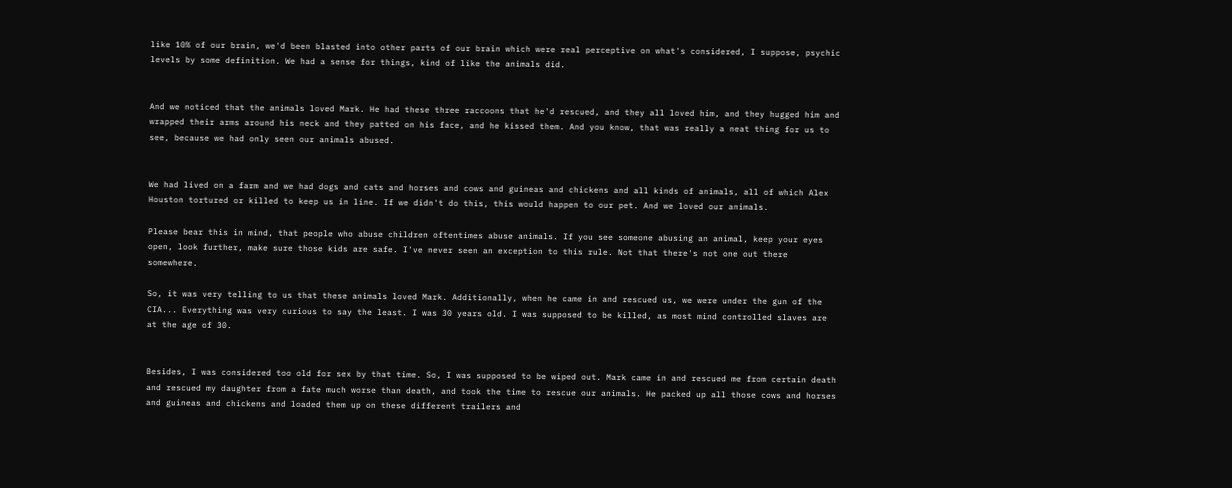like 10% of our brain, we'd been blasted into other parts of our brain which were real perceptive on what's considered, I suppose, psychic levels by some definition. We had a sense for things, kind of like the animals did.


And we noticed that the animals loved Mark. He had these three raccoons that he'd rescued, and they all loved him, and they hugged him and wrapped their arms around his neck and they patted on his face, and he kissed them. And you know, that was really a neat thing for us to see, because we had only seen our animals abused.


We had lived on a farm and we had dogs and cats and horses and cows and guineas and chickens and all kinds of animals, all of which Alex Houston tortured or killed to keep us in line. If we didn't do this, this would happen to our pet. And we loved our animals.

Please bear this in mind, that people who abuse children oftentimes abuse animals. If you see someone abusing an animal, keep your eyes open, look further, make sure those kids are safe. I've never seen an exception to this rule. Not that there's not one out there somewhere.

So, it was very telling to us that these animals loved Mark. Additionally, when he came in and rescued us, we were under the gun of the CIA... Everything was very curious to say the least. I was 30 years old. I was supposed to be killed, as most mind controlled slaves are at the age of 30.


Besides, I was considered too old for sex by that time. So, I was supposed to be wiped out. Mark came in and rescued me from certain death and rescued my daughter from a fate much worse than death, and took the time to rescue our animals. He packed up all those cows and horses and guineas and chickens and loaded them up on these different trailers and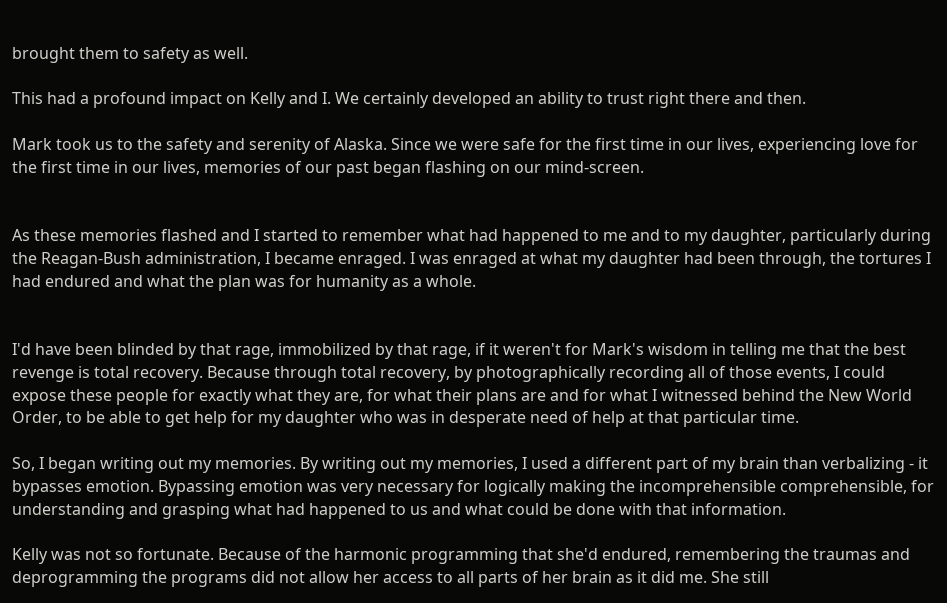brought them to safety as well.

This had a profound impact on Kelly and I. We certainly developed an ability to trust right there and then.

Mark took us to the safety and serenity of Alaska. Since we were safe for the first time in our lives, experiencing love for the first time in our lives, memories of our past began flashing on our mind-screen.


As these memories flashed and I started to remember what had happened to me and to my daughter, particularly during the Reagan-Bush administration, I became enraged. I was enraged at what my daughter had been through, the tortures I had endured and what the plan was for humanity as a whole.


I'd have been blinded by that rage, immobilized by that rage, if it weren't for Mark's wisdom in telling me that the best revenge is total recovery. Because through total recovery, by photographically recording all of those events, I could expose these people for exactly what they are, for what their plans are and for what I witnessed behind the New World Order, to be able to get help for my daughter who was in desperate need of help at that particular time.

So, I began writing out my memories. By writing out my memories, I used a different part of my brain than verbalizing - it bypasses emotion. Bypassing emotion was very necessary for logically making the incomprehensible comprehensible, for understanding and grasping what had happened to us and what could be done with that information.

Kelly was not so fortunate. Because of the harmonic programming that she'd endured, remembering the traumas and deprogramming the programs did not allow her access to all parts of her brain as it did me. She still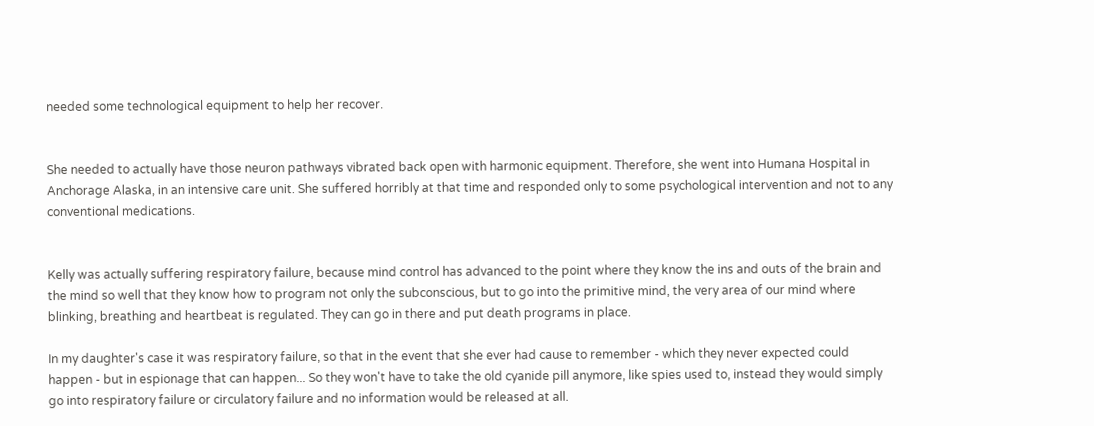needed some technological equipment to help her recover.


She needed to actually have those neuron pathways vibrated back open with harmonic equipment. Therefore, she went into Humana Hospital in Anchorage Alaska, in an intensive care unit. She suffered horribly at that time and responded only to some psychological intervention and not to any conventional medications.


Kelly was actually suffering respiratory failure, because mind control has advanced to the point where they know the ins and outs of the brain and the mind so well that they know how to program not only the subconscious, but to go into the primitive mind, the very area of our mind where blinking, breathing and heartbeat is regulated. They can go in there and put death programs in place.

In my daughter's case it was respiratory failure, so that in the event that she ever had cause to remember - which they never expected could happen - but in espionage that can happen... So they won't have to take the old cyanide pill anymore, like spies used to, instead they would simply go into respiratory failure or circulatory failure and no information would be released at all.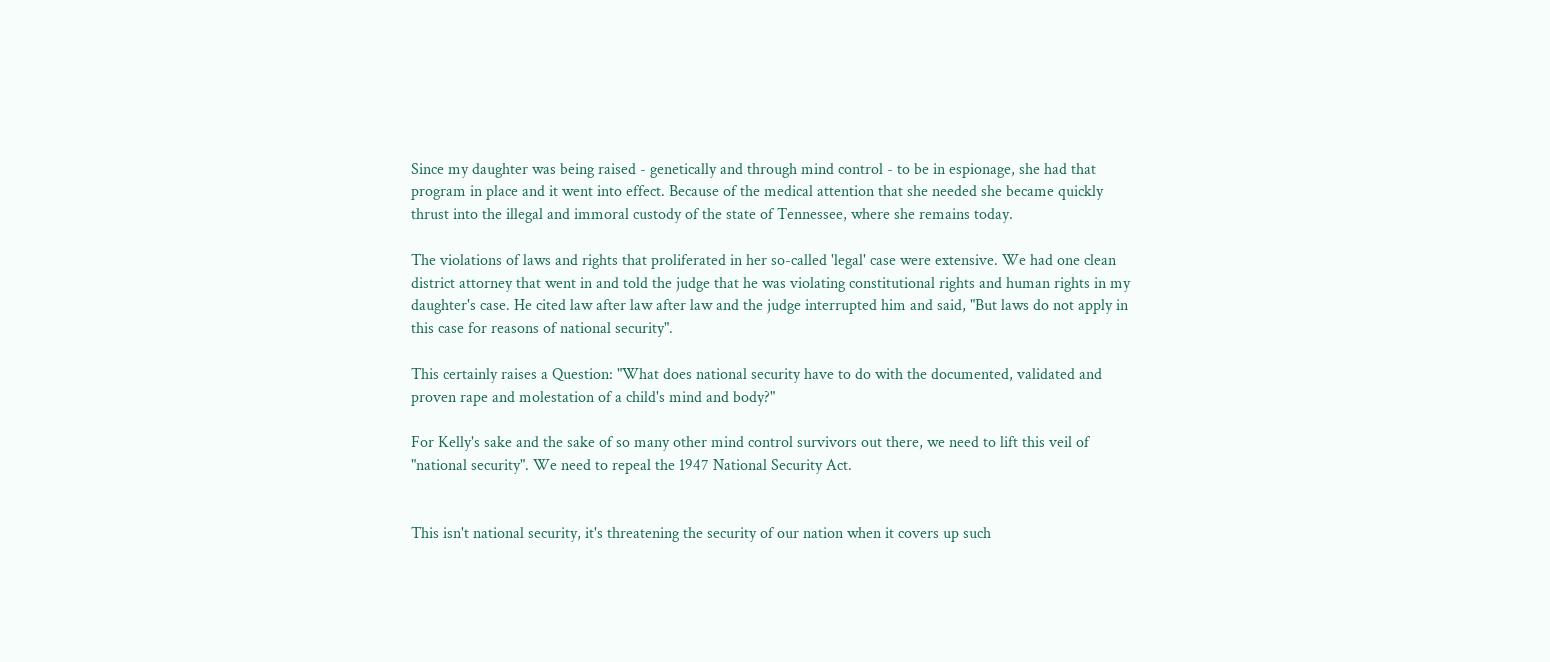Since my daughter was being raised - genetically and through mind control - to be in espionage, she had that program in place and it went into effect. Because of the medical attention that she needed she became quickly thrust into the illegal and immoral custody of the state of Tennessee, where she remains today.

The violations of laws and rights that proliferated in her so-called 'legal' case were extensive. We had one clean district attorney that went in and told the judge that he was violating constitutional rights and human rights in my daughter's case. He cited law after law after law and the judge interrupted him and said, "But laws do not apply in this case for reasons of national security".

This certainly raises a Question: "What does national security have to do with the documented, validated and proven rape and molestation of a child's mind and body?"

For Kelly's sake and the sake of so many other mind control survivors out there, we need to lift this veil of "national security". We need to repeal the 1947 National Security Act.


This isn't national security, it's threatening the security of our nation when it covers up such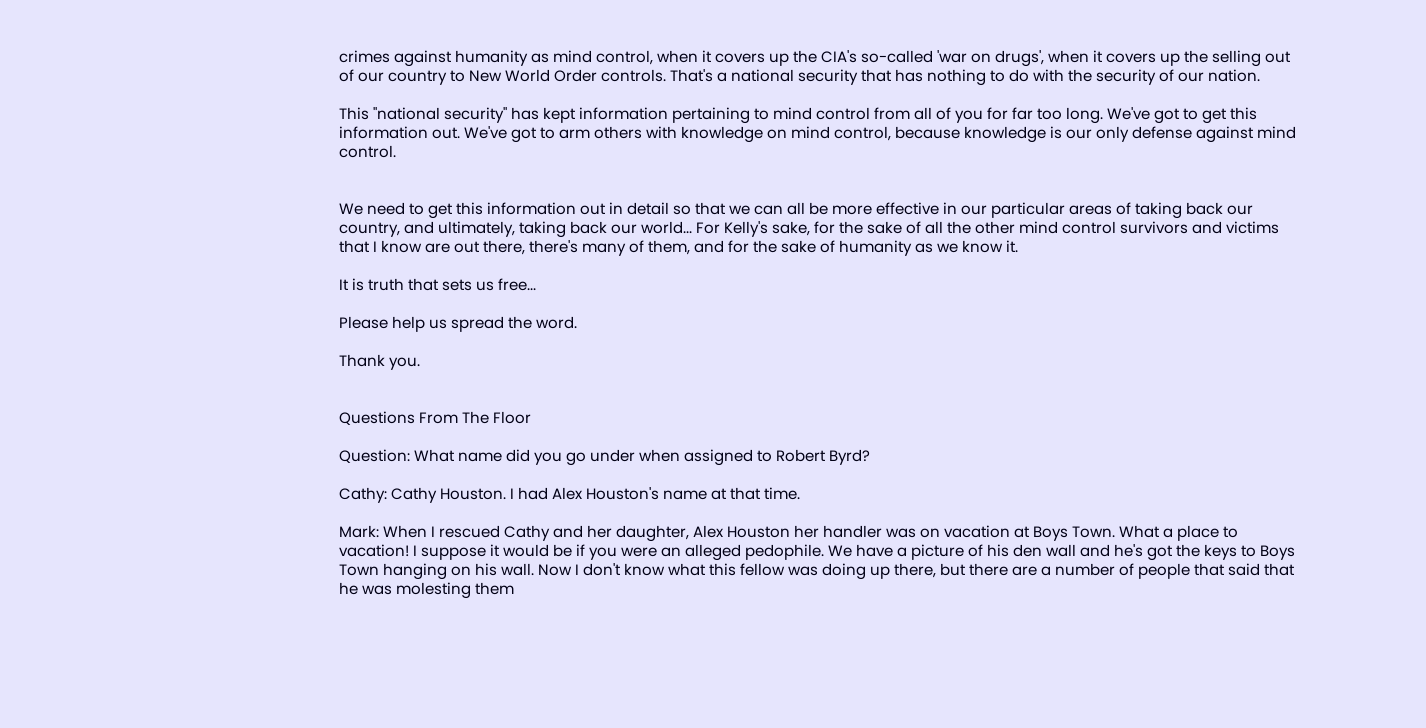crimes against humanity as mind control, when it covers up the CIA's so-called 'war on drugs', when it covers up the selling out of our country to New World Order controls. That's a national security that has nothing to do with the security of our nation.

This "national security" has kept information pertaining to mind control from all of you for far too long. We've got to get this information out. We've got to arm others with knowledge on mind control, because knowledge is our only defense against mind control.


We need to get this information out in detail so that we can all be more effective in our particular areas of taking back our country, and ultimately, taking back our world... For Kelly's sake, for the sake of all the other mind control survivors and victims that I know are out there, there's many of them, and for the sake of humanity as we know it.

It is truth that sets us free...

Please help us spread the word.

Thank you.


Questions From The Floor

Question: What name did you go under when assigned to Robert Byrd?

Cathy: Cathy Houston. I had Alex Houston's name at that time.

Mark: When I rescued Cathy and her daughter, Alex Houston her handler was on vacation at Boys Town. What a place to vacation! I suppose it would be if you were an alleged pedophile. We have a picture of his den wall and he's got the keys to Boys Town hanging on his wall. Now I don't know what this fellow was doing up there, but there are a number of people that said that he was molesting them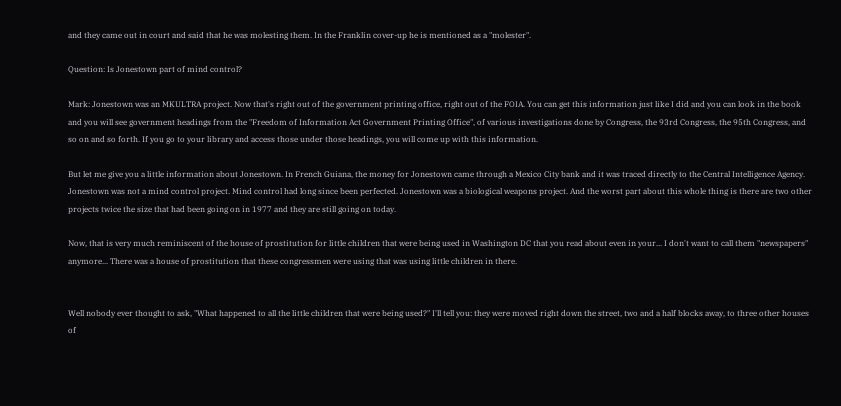and they came out in court and said that he was molesting them. In the Franklin cover-up he is mentioned as a "molester".

Question: Is Jonestown part of mind control?

Mark: Jonestown was an MKULTRA project. Now that's right out of the government printing office, right out of the FOIA. You can get this information just like I did and you can look in the book and you will see government headings from the "Freedom of Information Act Government Printing Office", of various investigations done by Congress, the 93rd Congress, the 95th Congress, and so on and so forth. If you go to your library and access those under those headings, you will come up with this information.

But let me give you a little information about Jonestown. In French Guiana, the money for Jonestown came through a Mexico City bank and it was traced directly to the Central Intelligence Agency. Jonestown was not a mind control project. Mind control had long since been perfected. Jonestown was a biological weapons project. And the worst part about this whole thing is there are two other projects twice the size that had been going on in 1977 and they are still going on today.

Now, that is very much reminiscent of the house of prostitution for little children that were being used in Washington DC that you read about even in your... I don't want to call them "newspapers" anymore... There was a house of prostitution that these congressmen were using that was using little children in there.


Well nobody ever thought to ask, "What happened to all the little children that were being used?" I'll tell you: they were moved right down the street, two and a half blocks away, to three other houses of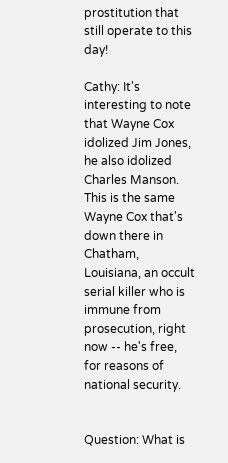prostitution that still operate to this day!

Cathy: It's interesting to note that Wayne Cox idolized Jim Jones, he also idolized Charles Manson. This is the same Wayne Cox that's down there in Chatham, Louisiana, an occult serial killer who is immune from prosecution, right now -- he's free, for reasons of national security.


Question: What is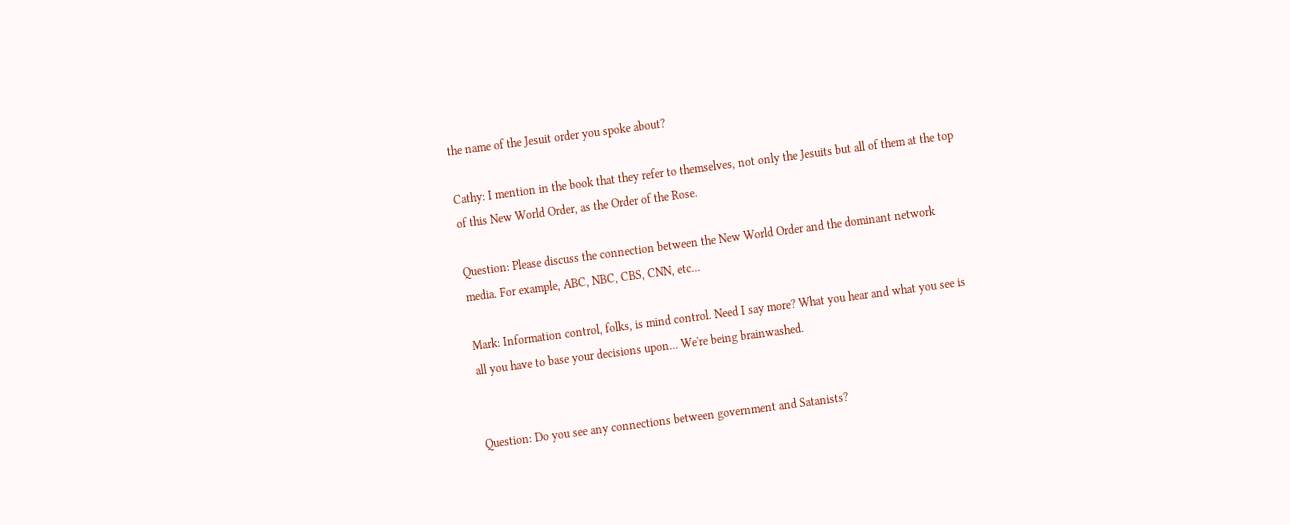the name of the Jesuit order you spoke about?

Cathy: I mention in the book that they refer to themselves, not only the Jesuits but all of them at the top of this New World Order, as the Order of the Rose.

Question: Please discuss the connection between the New World Order and the dominant network media. For example, ABC, NBC, CBS, CNN, etc...

Mark: Information control, folks, is mind control. Need I say more? What you hear and what you see is all you have to base your decisions upon... We're being brainwashed.


Question: Do you see any connections between government and Satanists?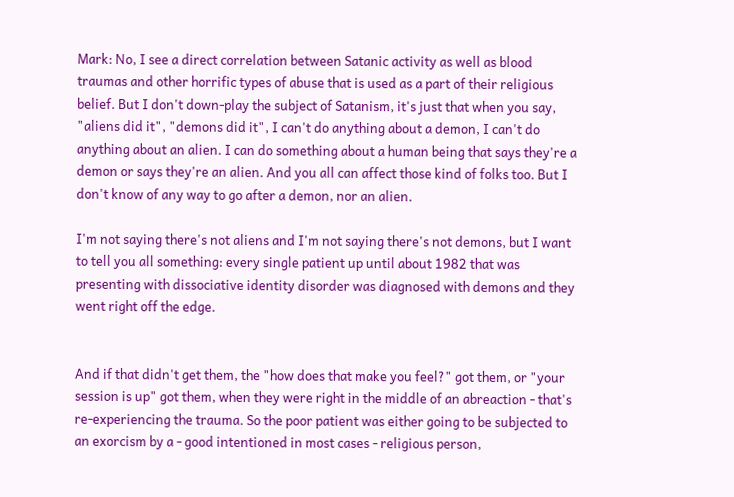Mark: No, I see a direct correlation between Satanic activity as well as blood traumas and other horrific types of abuse that is used as a part of their religious belief. But I don't down-play the subject of Satanism, it's just that when you say, "aliens did it", "demons did it", I can't do anything about a demon, I can't do anything about an alien. I can do something about a human being that says they're a demon or says they're an alien. And you all can affect those kind of folks too. But I don't know of any way to go after a demon, nor an alien.

I'm not saying there's not aliens and I'm not saying there's not demons, but I want to tell you all something: every single patient up until about 1982 that was presenting with dissociative identity disorder was diagnosed with demons and they went right off the edge.


And if that didn't get them, the "how does that make you feel?" got them, or "your session is up" got them, when they were right in the middle of an abreaction - that's re-experiencing the trauma. So the poor patient was either going to be subjected to an exorcism by a - good intentioned in most cases - religious person,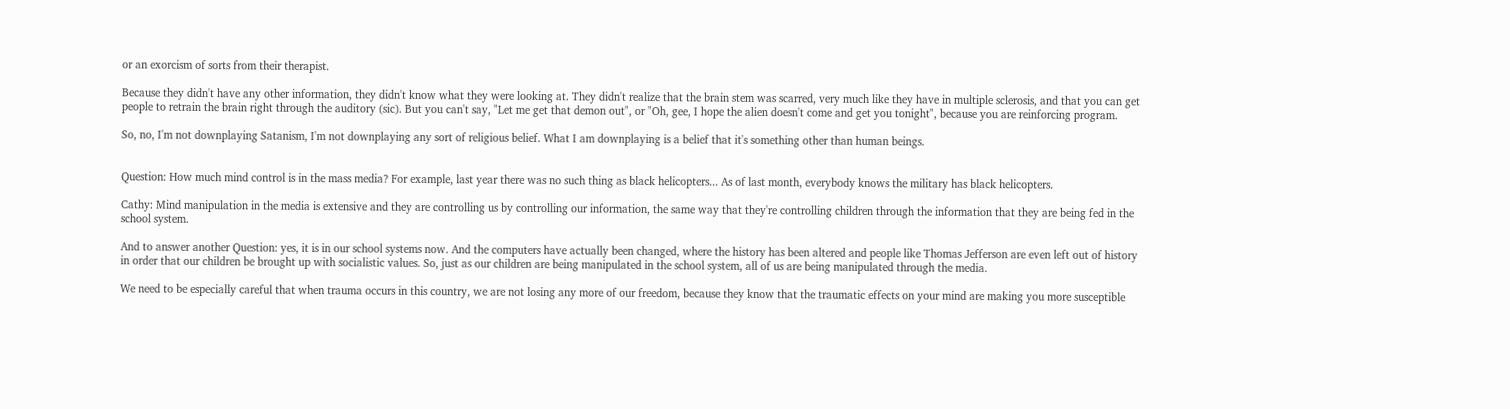or an exorcism of sorts from their therapist.

Because they didn't have any other information, they didn't know what they were looking at. They didn't realize that the brain stem was scarred, very much like they have in multiple sclerosis, and that you can get people to retrain the brain right through the auditory (sic). But you can't say, "Let me get that demon out", or "Oh, gee, I hope the alien doesn't come and get you tonight", because you are reinforcing program.

So, no, I'm not downplaying Satanism, I'm not downplaying any sort of religious belief. What I am downplaying is a belief that it's something other than human beings.


Question: How much mind control is in the mass media? For example, last year there was no such thing as black helicopters... As of last month, everybody knows the military has black helicopters.

Cathy: Mind manipulation in the media is extensive and they are controlling us by controlling our information, the same way that they're controlling children through the information that they are being fed in the school system.

And to answer another Question: yes, it is in our school systems now. And the computers have actually been changed, where the history has been altered and people like Thomas Jefferson are even left out of history in order that our children be brought up with socialistic values. So, just as our children are being manipulated in the school system, all of us are being manipulated through the media.

We need to be especially careful that when trauma occurs in this country, we are not losing any more of our freedom, because they know that the traumatic effects on your mind are making you more susceptible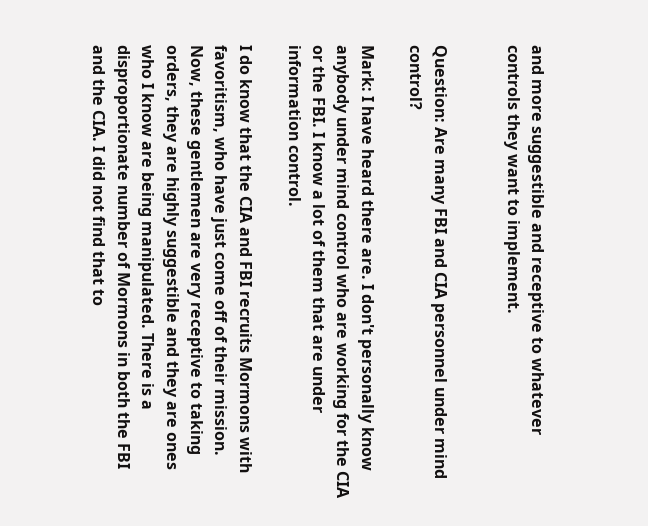and more suggestible and receptive to whatever controls they want to implement.


Question: Are many FBI and CIA personnel under mind control?

Mark: I have heard there are. I don't personally know anybody under mind control who are working for the CIA or the FBI. I know a lot of them that are under information control.

I do know that the CIA and FBI recruits Mormons with favoritism, who have just come off of their mission. Now, these gentlemen are very receptive to taking orders, they are highly suggestible and they are ones who I know are being manipulated. There is a disproportionate number of Mormons in both the FBI and the CIA. I did not find that to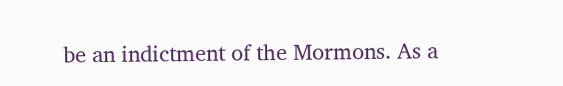be an indictment of the Mormons. As a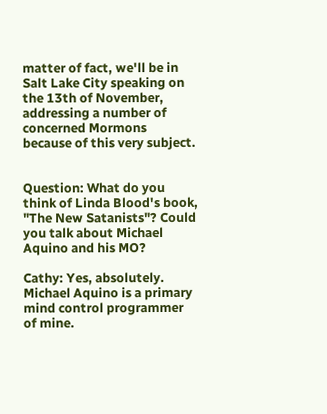matter of fact, we'll be in Salt Lake City speaking on the 13th of November, addressing a number of concerned Mormons because of this very subject.


Question: What do you think of Linda Blood's book, "The New Satanists"? Could you talk about Michael Aquino and his MO?

Cathy: Yes, absolutely. Michael Aquino is a primary mind control programmer of mine.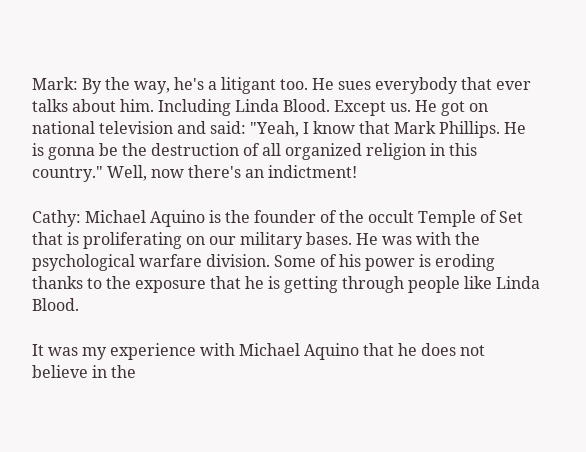Mark: By the way, he's a litigant too. He sues everybody that ever talks about him. Including Linda Blood. Except us. He got on national television and said: "Yeah, I know that Mark Phillips. He is gonna be the destruction of all organized religion in this country." Well, now there's an indictment!

Cathy: Michael Aquino is the founder of the occult Temple of Set that is proliferating on our military bases. He was with the psychological warfare division. Some of his power is eroding thanks to the exposure that he is getting through people like Linda Blood.

It was my experience with Michael Aquino that he does not believe in the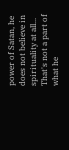power of Satan, he does not believe in spirituality at all... That's not a part of what he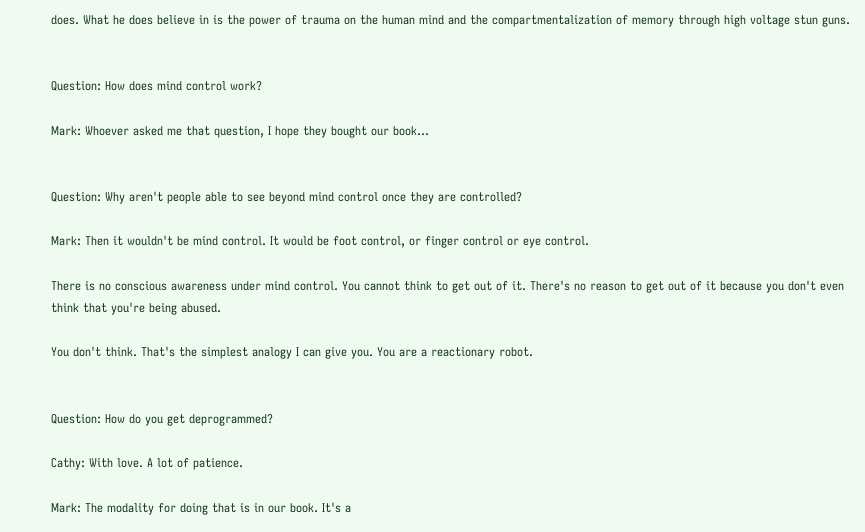does. What he does believe in is the power of trauma on the human mind and the compartmentalization of memory through high voltage stun guns.


Question: How does mind control work?

Mark: Whoever asked me that question, I hope they bought our book...


Question: Why aren't people able to see beyond mind control once they are controlled?

Mark: Then it wouldn't be mind control. It would be foot control, or finger control or eye control.

There is no conscious awareness under mind control. You cannot think to get out of it. There's no reason to get out of it because you don't even think that you're being abused.

You don't think. That's the simplest analogy I can give you. You are a reactionary robot.


Question: How do you get deprogrammed?

Cathy: With love. A lot of patience.

Mark: The modality for doing that is in our book. It's a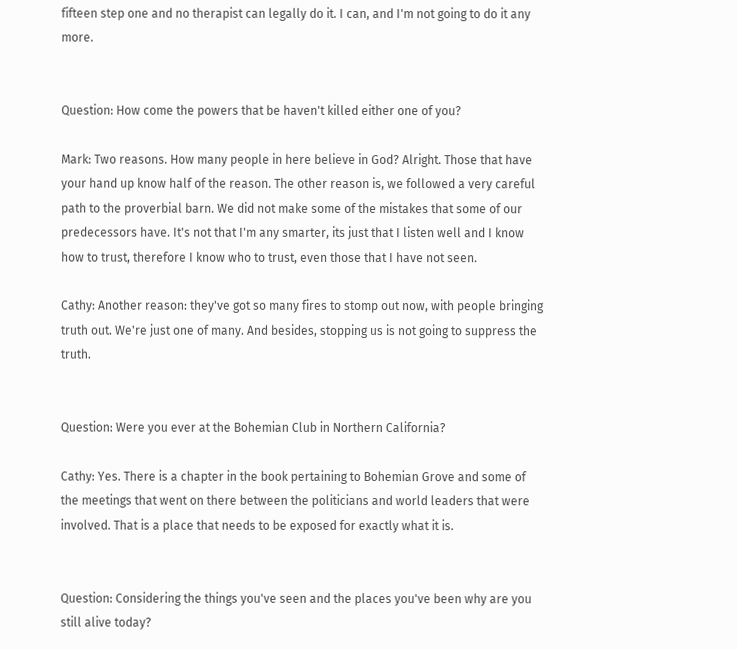fifteen step one and no therapist can legally do it. I can, and I'm not going to do it any more.


Question: How come the powers that be haven't killed either one of you?

Mark: Two reasons. How many people in here believe in God? Alright. Those that have your hand up know half of the reason. The other reason is, we followed a very careful path to the proverbial barn. We did not make some of the mistakes that some of our predecessors have. It's not that I'm any smarter, its just that I listen well and I know how to trust, therefore I know who to trust, even those that I have not seen.

Cathy: Another reason: they've got so many fires to stomp out now, with people bringing truth out. We're just one of many. And besides, stopping us is not going to suppress the truth.


Question: Were you ever at the Bohemian Club in Northern California?

Cathy: Yes. There is a chapter in the book pertaining to Bohemian Grove and some of the meetings that went on there between the politicians and world leaders that were involved. That is a place that needs to be exposed for exactly what it is.


Question: Considering the things you've seen and the places you've been why are you still alive today?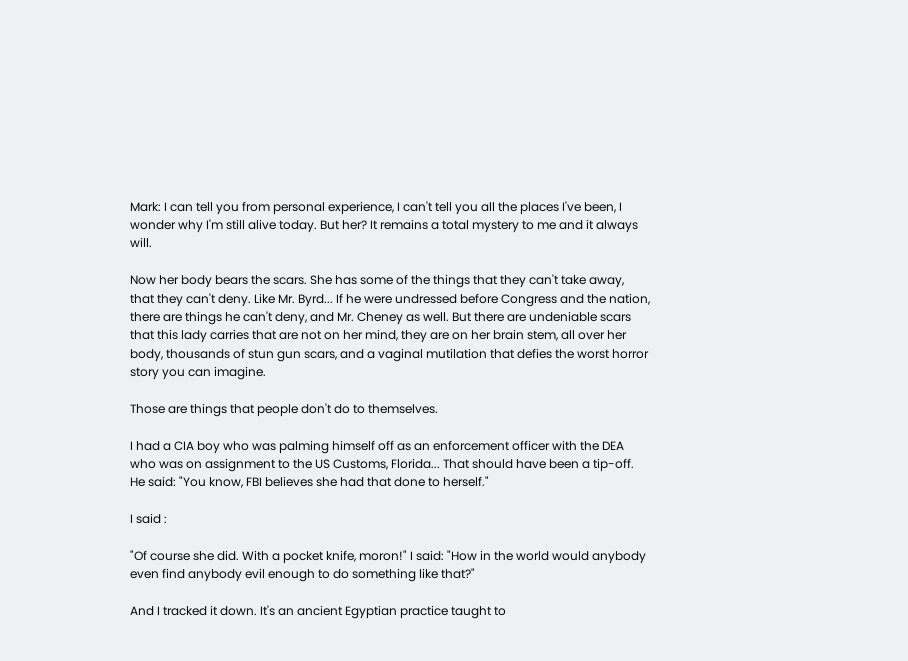Mark: I can tell you from personal experience, I can't tell you all the places I've been, I wonder why I'm still alive today. But her? It remains a total mystery to me and it always will.

Now her body bears the scars. She has some of the things that they can't take away, that they can't deny. Like Mr. Byrd... If he were undressed before Congress and the nation, there are things he can't deny, and Mr. Cheney as well. But there are undeniable scars that this lady carries that are not on her mind, they are on her brain stem, all over her body, thousands of stun gun scars, and a vaginal mutilation that defies the worst horror story you can imagine.

Those are things that people don't do to themselves.

I had a CIA boy who was palming himself off as an enforcement officer with the DEA who was on assignment to the US Customs, Florida... That should have been a tip-off. He said: "You know, FBI believes she had that done to herself."

I said :

"Of course she did. With a pocket knife, moron!" I said: "How in the world would anybody even find anybody evil enough to do something like that?"

And I tracked it down. It's an ancient Egyptian practice taught to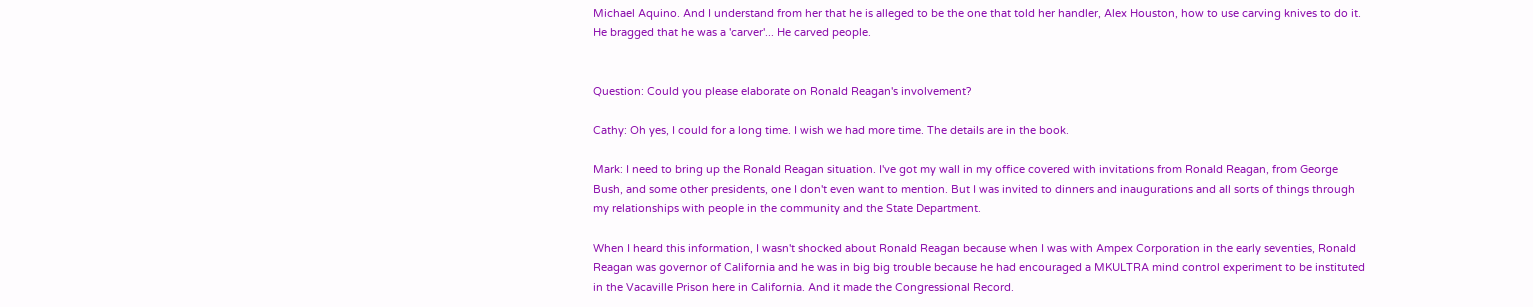Michael Aquino. And I understand from her that he is alleged to be the one that told her handler, Alex Houston, how to use carving knives to do it. He bragged that he was a 'carver'... He carved people.


Question: Could you please elaborate on Ronald Reagan's involvement?

Cathy: Oh yes, I could for a long time. I wish we had more time. The details are in the book.

Mark: I need to bring up the Ronald Reagan situation. I've got my wall in my office covered with invitations from Ronald Reagan, from George Bush, and some other presidents, one I don't even want to mention. But I was invited to dinners and inaugurations and all sorts of things through my relationships with people in the community and the State Department.

When I heard this information, I wasn't shocked about Ronald Reagan because when I was with Ampex Corporation in the early seventies, Ronald Reagan was governor of California and he was in big big trouble because he had encouraged a MKULTRA mind control experiment to be instituted in the Vacaville Prison here in California. And it made the Congressional Record.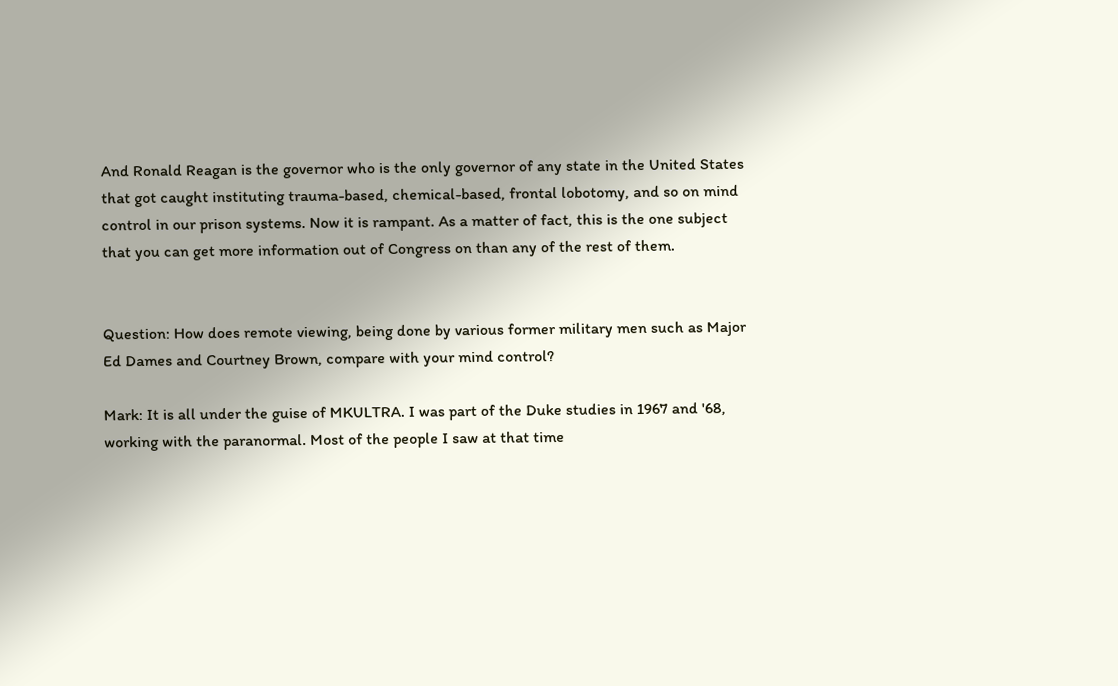And Ronald Reagan is the governor who is the only governor of any state in the United States that got caught instituting trauma-based, chemical-based, frontal lobotomy, and so on mind control in our prison systems. Now it is rampant. As a matter of fact, this is the one subject that you can get more information out of Congress on than any of the rest of them.


Question: How does remote viewing, being done by various former military men such as Major Ed Dames and Courtney Brown, compare with your mind control?

Mark: It is all under the guise of MKULTRA. I was part of the Duke studies in 1967 and '68, working with the paranormal. Most of the people I saw at that time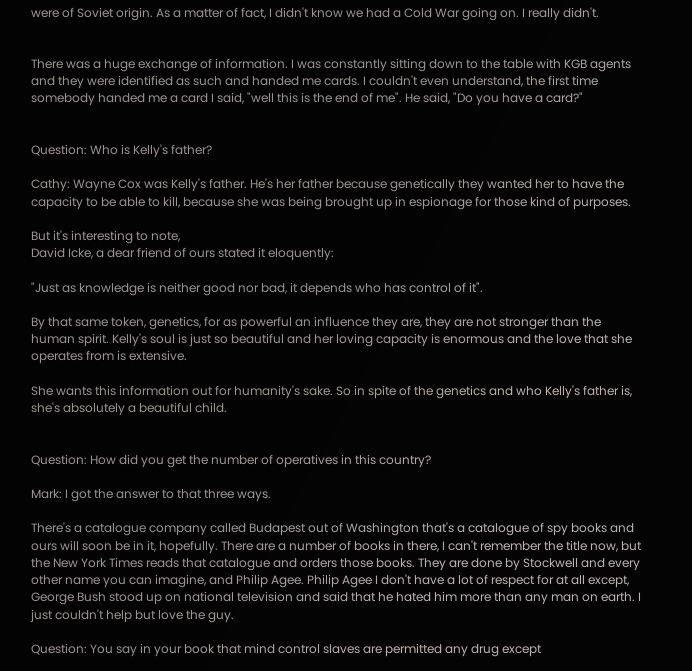were of Soviet origin. As a matter of fact, I didn't know we had a Cold War going on. I really didn't.


There was a huge exchange of information. I was constantly sitting down to the table with KGB agents and they were identified as such and handed me cards. I couldn't even understand, the first time somebody handed me a card I said, "well this is the end of me". He said, "Do you have a card?"


Question: Who is Kelly's father?

Cathy: Wayne Cox was Kelly's father. He's her father because genetically they wanted her to have the capacity to be able to kill, because she was being brought up in espionage for those kind of purposes.

But it's interesting to note,
David Icke, a dear friend of ours stated it eloquently:

"Just as knowledge is neither good nor bad, it depends who has control of it".

By that same token, genetics, for as powerful an influence they are, they are not stronger than the human spirit. Kelly's soul is just so beautiful and her loving capacity is enormous and the love that she operates from is extensive.

She wants this information out for humanity's sake. So in spite of the genetics and who Kelly's father is, she's absolutely a beautiful child.


Question: How did you get the number of operatives in this country?

Mark: I got the answer to that three ways.

There's a catalogue company called Budapest out of Washington that's a catalogue of spy books and ours will soon be in it, hopefully. There are a number of books in there, I can't remember the title now, but the New York Times reads that catalogue and orders those books. They are done by Stockwell and every other name you can imagine, and Philip Agee. Philip Agee I don't have a lot of respect for at all except, George Bush stood up on national television and said that he hated him more than any man on earth. I just couldn't help but love the guy.

Question: You say in your book that mind control slaves are permitted any drug except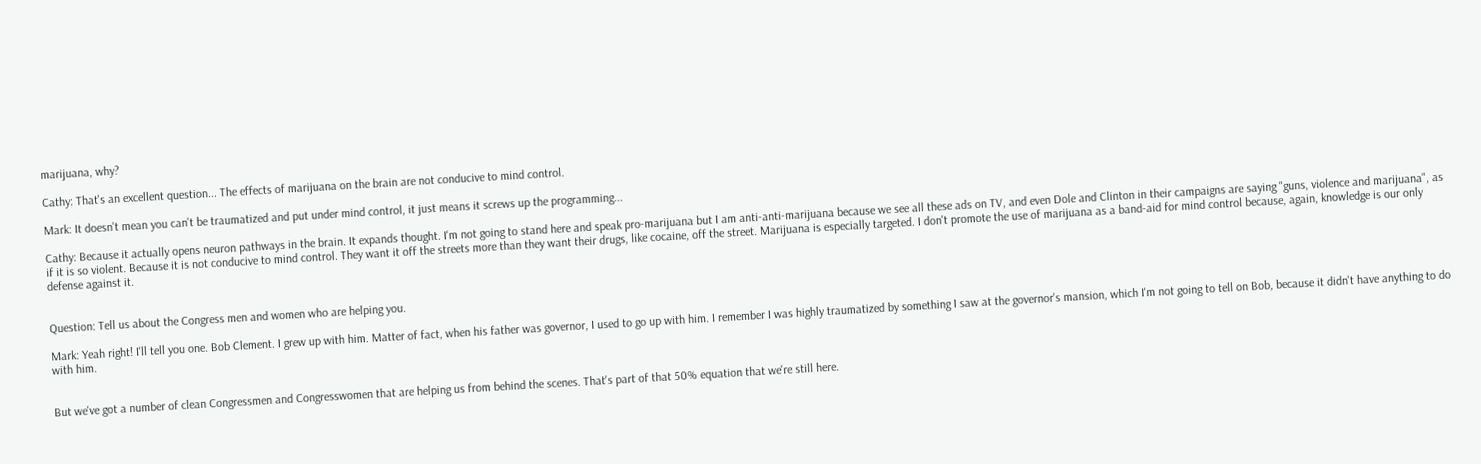marijuana, why?

Cathy: That's an excellent question... The effects of marijuana on the brain are not conducive to mind control.

Mark: It doesn't mean you can't be traumatized and put under mind control, it just means it screws up the programming...

Cathy: Because it actually opens neuron pathways in the brain. It expands thought. I'm not going to stand here and speak pro-marijuana but I am anti-anti-marijuana because we see all these ads on TV, and even Dole and Clinton in their campaigns are saying "guns, violence and marijuana", as if it is so violent. Because it is not conducive to mind control. They want it off the streets more than they want their drugs, like cocaine, off the street. Marijuana is especially targeted. I don't promote the use of marijuana as a band-aid for mind control because, again, knowledge is our only defense against it.


Question: Tell us about the Congress men and women who are helping you.

Mark: Yeah right! I'll tell you one. Bob Clement. I grew up with him. Matter of fact, when his father was governor, I used to go up with him. I remember I was highly traumatized by something I saw at the governor's mansion, which I'm not going to tell on Bob, because it didn't have anything to do with him.


But we've got a number of clean Congressmen and Congresswomen that are helping us from behind the scenes. That's part of that 50% equation that we're still here.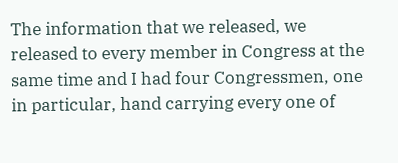The information that we released, we released to every member in Congress at the same time and I had four Congressmen, one in particular, hand carrying every one of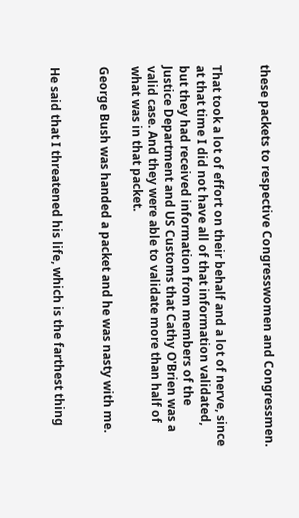these packets to respective Congresswomen and Congressmen.


That took a lot of effort on their behalf and a lot of nerve, since at that time I did not have all of that information validated, but they had received information from members of the Justice Department and US Customs that Cathy O'Brien was a valid case. And they were able to validate more than half of what was in that packet.

George Bush was handed a packet and he was nasty with me.


He said that I threatened his life, which is the farthest thing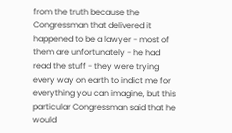from the truth because the Congressman that delivered it happened to be a lawyer - most of them are unfortunately - he had read the stuff - they were trying every way on earth to indict me for everything you can imagine, but this particular Congressman said that he would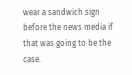wear a sandwich sign before the news media if that was going to be the case.